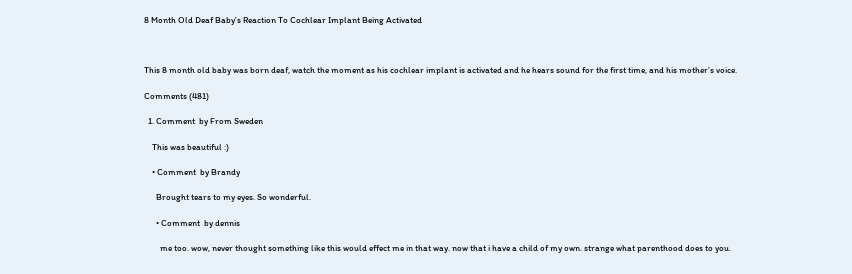8 Month Old Deaf Baby’s Reaction To Cochlear Implant Being Activated



This 8 month old baby was born deaf, watch the moment as his cochlear implant is activated and he hears sound for the first time, and his mother’s voice.

Comments (481)

  1. Comment  by From Sweden

    This was beautiful :)

    • Comment  by Brandy

      Brought tears to my eyes. So wonderful.

      • Comment  by dennis

        me too. wow, never thought something like this would effect me in that way. now that i have a child of my own. strange what parenthood does to you.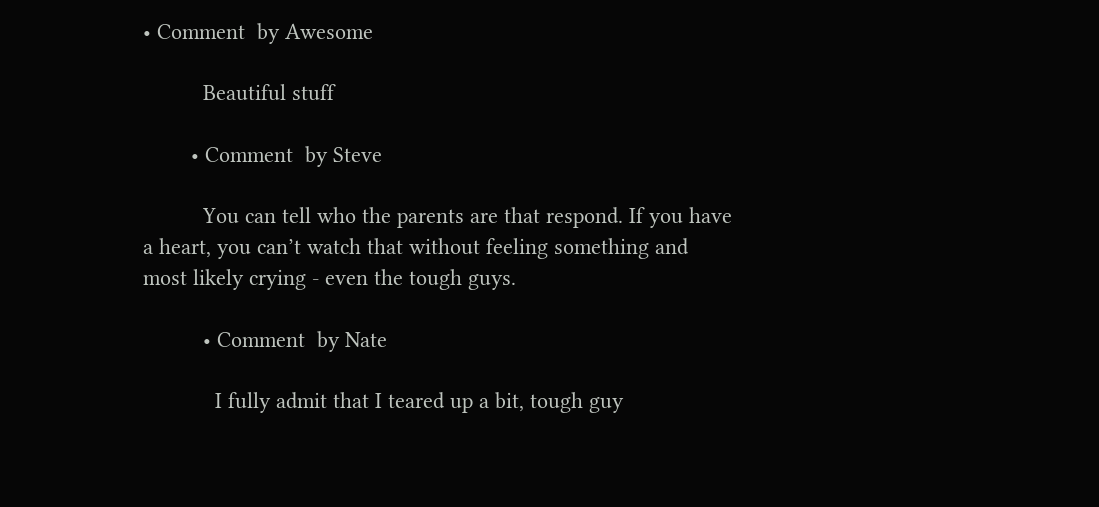• Comment  by Awesome

          Beautiful stuff

        • Comment  by Steve

          You can tell who the parents are that respond. If you have a heart, you can’t watch that without feeling something and most likely crying - even the tough guys.

          • Comment  by Nate

            I fully admit that I teared up a bit, tough guy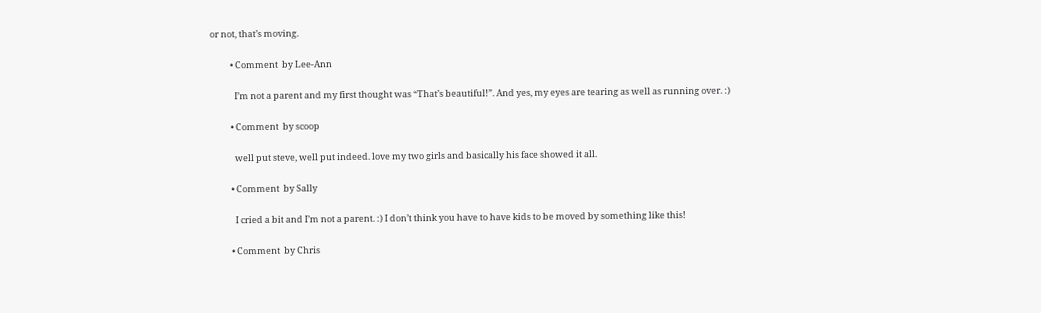or not, that’s moving.

          • Comment  by Lee-Ann

            I’m not a parent and my first thought was “That’s beautiful!”. And yes, my eyes are tearing as well as running over. :)

          • Comment  by scoop

            well put steve, well put indeed. love my two girls and basically his face showed it all.

          • Comment  by Sally

            I cried a bit and I’m not a parent. :) I don’t think you have to have kids to be moved by something like this!

          • Comment  by Chris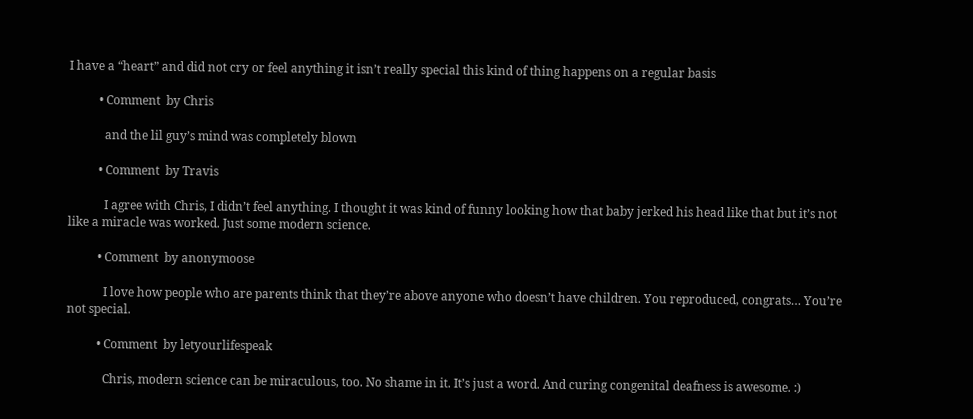I have a “heart” and did not cry or feel anything it isn’t really special this kind of thing happens on a regular basis

          • Comment  by Chris

            and the lil guy’s mind was completely blown

          • Comment  by Travis

            I agree with Chris, I didn’t feel anything. I thought it was kind of funny looking how that baby jerked his head like that but it’s not like a miracle was worked. Just some modern science.

          • Comment  by anonymoose

            I love how people who are parents think that they’re above anyone who doesn’t have children. You reproduced, congrats… You’re not special.

          • Comment  by letyourlifespeak

            Chris, modern science can be miraculous, too. No shame in it. It’s just a word. And curing congenital deafness is awesome. :)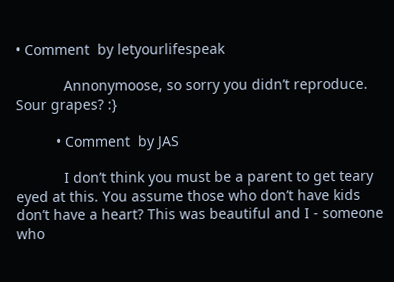• Comment  by letyourlifespeak

            Annonymoose, so sorry you didn’t reproduce. Sour grapes? :}

          • Comment  by JAS

            I don’t think you must be a parent to get teary eyed at this. You assume those who don’t have kids don’t have a heart? This was beautiful and I - someone who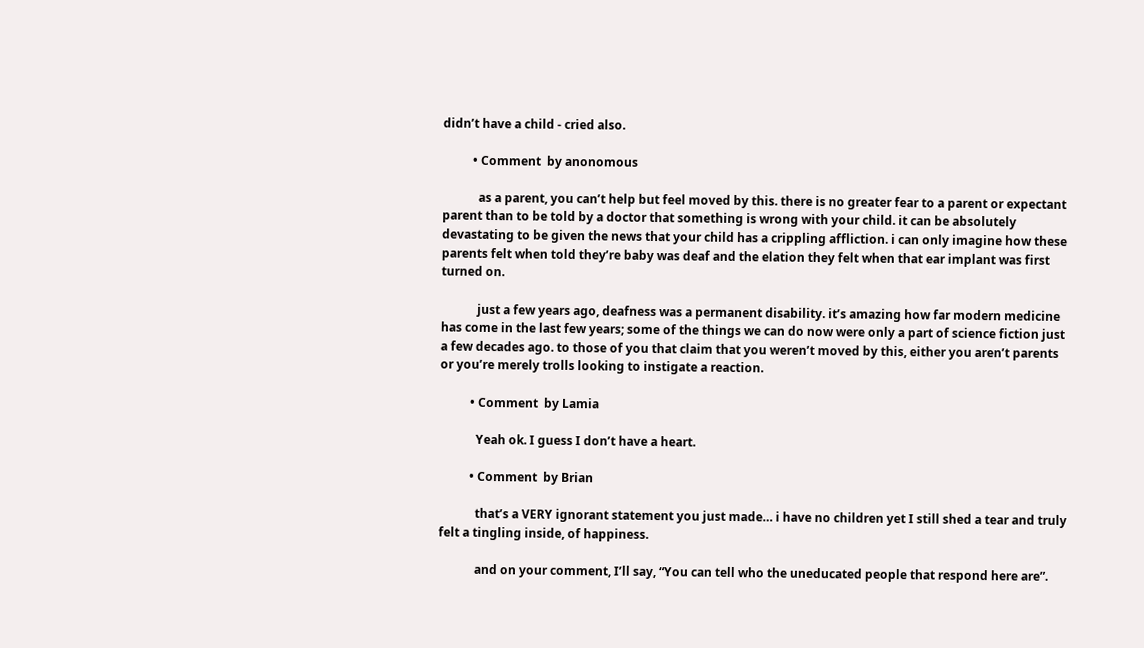didn’t have a child - cried also.

          • Comment  by anonomous

            as a parent, you can’t help but feel moved by this. there is no greater fear to a parent or expectant parent than to be told by a doctor that something is wrong with your child. it can be absolutely devastating to be given the news that your child has a crippling affliction. i can only imagine how these parents felt when told they’re baby was deaf and the elation they felt when that ear implant was first turned on.

            just a few years ago, deafness was a permanent disability. it’s amazing how far modern medicine has come in the last few years; some of the things we can do now were only a part of science fiction just a few decades ago. to those of you that claim that you weren’t moved by this, either you aren’t parents or you’re merely trolls looking to instigate a reaction.

          • Comment  by Lamia

            Yeah ok. I guess I don’t have a heart.

          • Comment  by Brian

            that’s a VERY ignorant statement you just made… i have no children yet I still shed a tear and truly felt a tingling inside, of happiness.

            and on your comment, I’ll say, “You can tell who the uneducated people that respond here are”.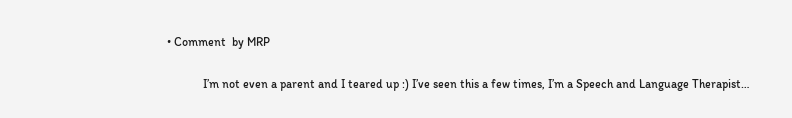• Comment  by MRP

            I’m not even a parent and I teared up :) I’ve seen this a few times, I’m a Speech and Language Therapist…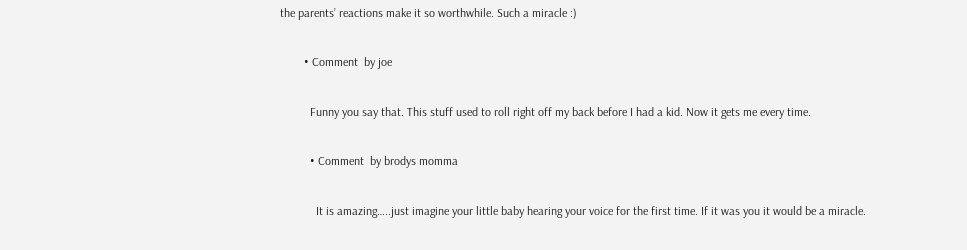the parents’ reactions make it so worthwhile. Such a miracle :)

        • Comment  by joe

          Funny you say that. This stuff used to roll right off my back before I had a kid. Now it gets me every time.

          • Comment  by brodys momma

            It is amazing…..just imagine your little baby hearing your voice for the first time. If it was you it would be a miracle.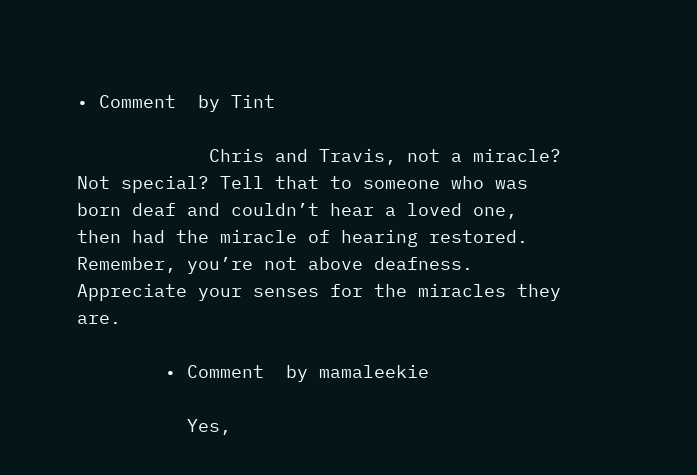• Comment  by Tint

            Chris and Travis, not a miracle? Not special? Tell that to someone who was born deaf and couldn’t hear a loved one, then had the miracle of hearing restored. Remember, you’re not above deafness. Appreciate your senses for the miracles they are.

        • Comment  by mamaleekie

          Yes,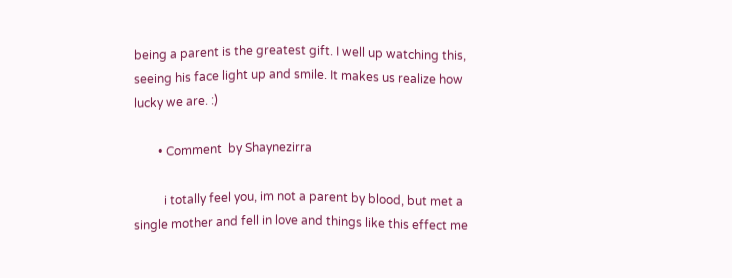being a parent is the greatest gift. I well up watching this, seeing his face light up and smile. It makes us realize how lucky we are. :)

        • Comment  by Shaynezirra

          i totally feel you, im not a parent by blood, but met a single mother and fell in love and things like this effect me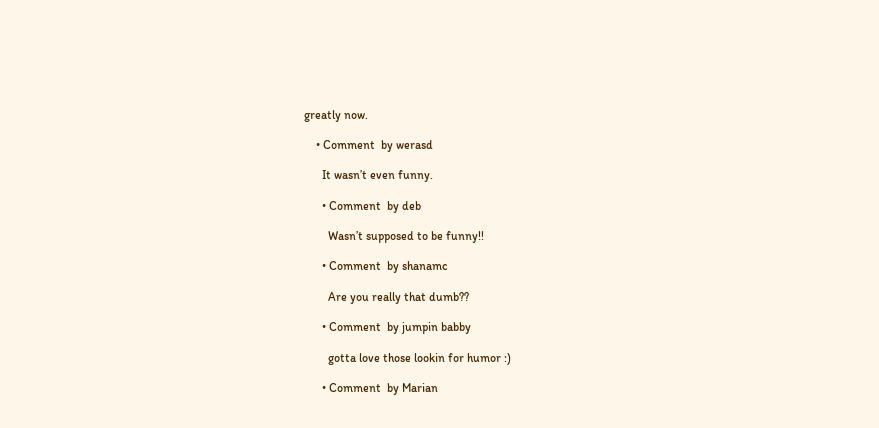greatly now.

    • Comment  by werasd

      It wasn’t even funny.

      • Comment  by deb

        Wasn’t supposed to be funny!!

      • Comment  by shanamc

        Are you really that dumb??

      • Comment  by jumpin babby

        gotta love those lookin for humor :)

      • Comment  by Marian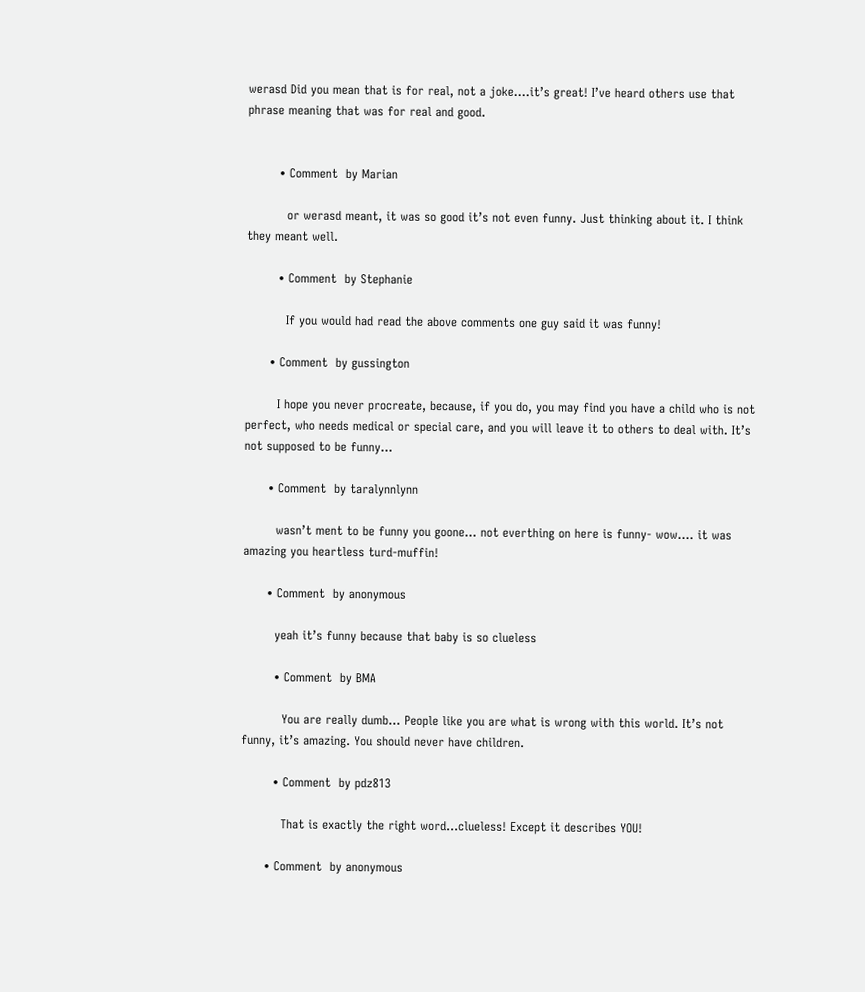werasd Did you mean that is for real, not a joke….it’s great! I’ve heard others use that phrase meaning that was for real and good.


        • Comment  by Marian

          or werasd meant, it was so good it’s not even funny. Just thinking about it. I think they meant well.

        • Comment  by Stephanie

          If you would had read the above comments one guy said it was funny!

      • Comment  by gussington

        I hope you never procreate, because, if you do, you may find you have a child who is not perfect, who needs medical or special care, and you will leave it to others to deal with. It’s not supposed to be funny…

      • Comment  by taralynnlynn

        wasn’t ment to be funny you goone… not everthing on here is funny- wow…. it was amazing you heartless turd-muffin!

      • Comment  by anonymous

        yeah it’s funny because that baby is so clueless

        • Comment  by BMA

          You are really dumb… People like you are what is wrong with this world. It’s not funny, it’s amazing. You should never have children.

        • Comment  by pdz813

          That is exactly the right word…clueless! Except it describes YOU!

      • Comment  by anonymous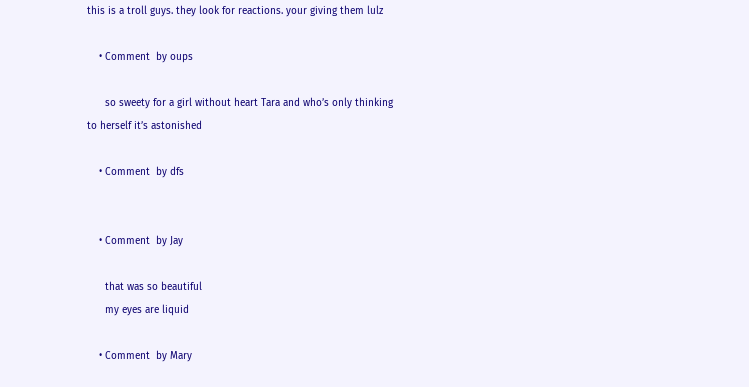this is a troll guys. they look for reactions. your giving them lulz

    • Comment  by oups

      so sweety for a girl without heart Tara and who’s only thinking to herself it’s astonished

    • Comment  by dfs


    • Comment  by Jay

      that was so beautiful
      my eyes are liquid

    • Comment  by Mary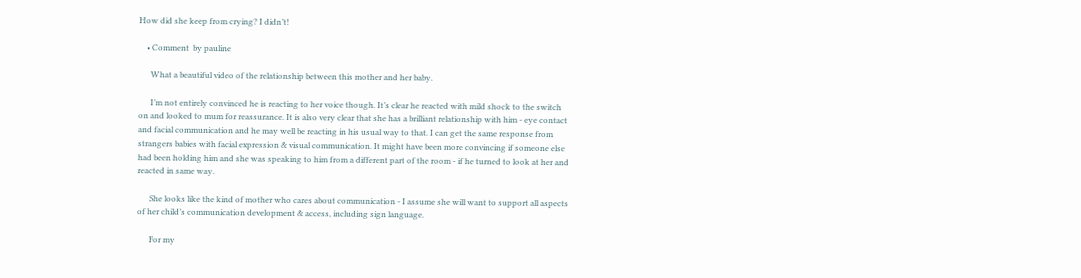How did she keep from crying? I didn’t!

    • Comment  by pauline

      What a beautiful video of the relationship between this mother and her baby.

      I’m not entirely convinced he is reacting to her voice though. It’s clear he reacted with mild shock to the switch on and looked to mum for reassurance. It is also very clear that she has a brilliant relationship with him - eye contact and facial communication and he may well be reacting in his usual way to that. I can get the same response from strangers babies with facial expression & visual communication. It might have been more convincing if someone else had been holding him and she was speaking to him from a different part of the room - if he turned to look at her and reacted in same way.

      She looks like the kind of mother who cares about communication - I assume she will want to support all aspects of her child’s communication development & access, including sign language.

      For my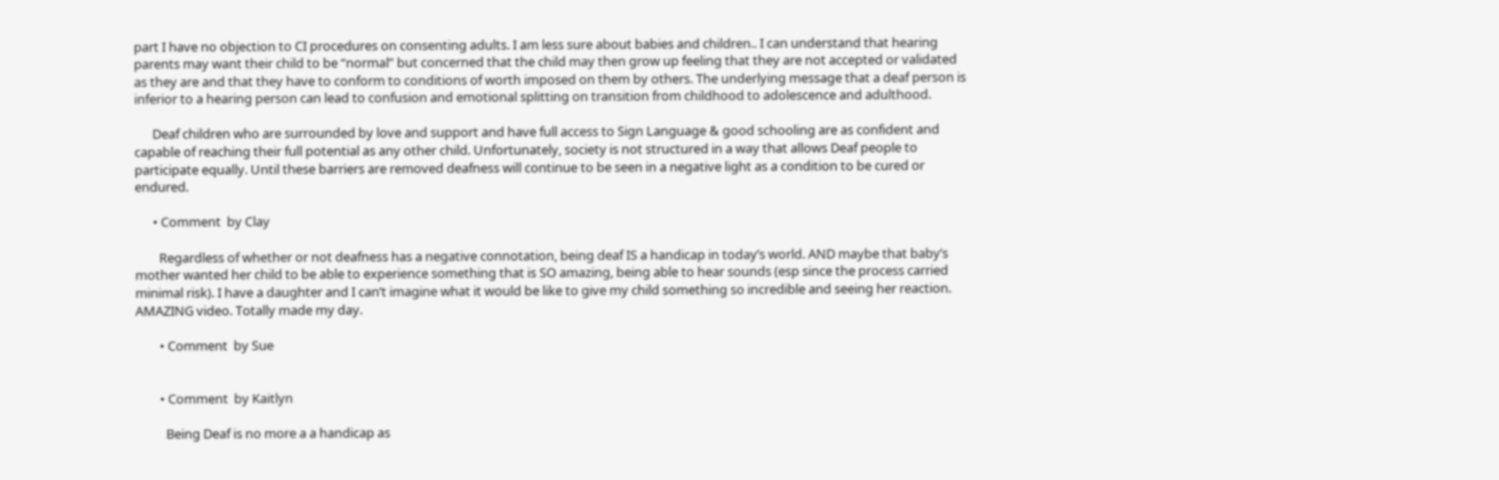part I have no objection to CI procedures on consenting adults. I am less sure about babies and children.. I can understand that hearing parents may want their child to be “normal” but concerned that the child may then grow up feeling that they are not accepted or validated as they are and that they have to conform to conditions of worth imposed on them by others. The underlying message that a deaf person is inferior to a hearing person can lead to confusion and emotional splitting on transition from childhood to adolescence and adulthood.

      Deaf children who are surrounded by love and support and have full access to Sign Language & good schooling are as confident and capable of reaching their full potential as any other child. Unfortunately, society is not structured in a way that allows Deaf people to participate equally. Until these barriers are removed deafness will continue to be seen in a negative light as a condition to be cured or endured.

      • Comment  by Clay

        Regardless of whether or not deafness has a negative connotation, being deaf IS a handicap in today’s world. AND maybe that baby’s mother wanted her child to be able to experience something that is SO amazing, being able to hear sounds (esp since the process carried minimal risk). I have a daughter and I can’t imagine what it would be like to give my child something so incredible and seeing her reaction. AMAZING video. Totally made my day.

        • Comment  by Sue


        • Comment  by Kaitlyn

          Being Deaf is no more a a handicap as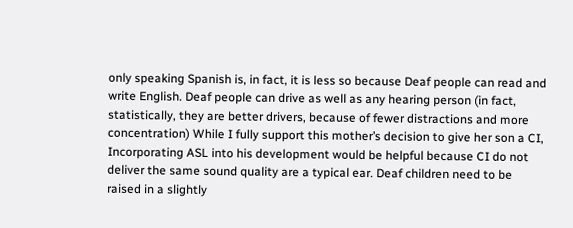only speaking Spanish is, in fact, it is less so because Deaf people can read and write English. Deaf people can drive as well as any hearing person (in fact, statistically, they are better drivers, because of fewer distractions and more concentration) While I fully support this mother’s decision to give her son a CI, Incorporating ASL into his development would be helpful because CI do not deliver the same sound quality are a typical ear. Deaf children need to be raised in a slightly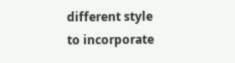different style to incorporate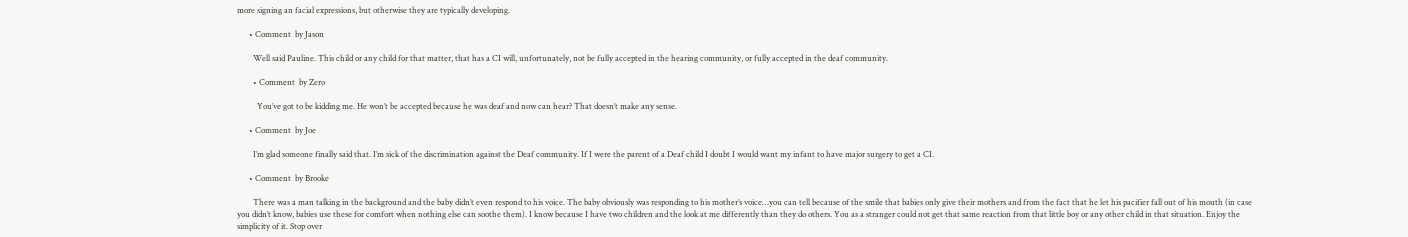more signing an facial expressions, but otherwise they are typically developing.

      • Comment  by Jason

        Well said Pauline. This child or any child for that matter, that has a CI will, unfortunately, not be fully accepted in the hearing community, or fully accepted in the deaf community.

        • Comment  by Zero

          You’ve got to be kidding me. He won’t be accepted because he was deaf and now can hear? That doesn’t make any sense.

      • Comment  by Joe

        I’m glad someone finally said that. I’m sick of the discrimination against the Deaf community. If I were the parent of a Deaf child I doubt I would want my infant to have major surgery to get a CI.

      • Comment  by Brooke

        There was a man talking in the background and the baby didn’t even respond to his voice. The baby obviously was responding to his mother’s voice…you can tell because of the smile that babies only give their mothers and from the fact that he let his pacifier fall out of his mouth (in case you didn’t know, babies use these for comfort when nothing else can soothe them). I know because I have two children and the look at me differently than they do others. You as a stranger could not get that same reaction from that little boy or any other child in that situation. Enjoy the simplicity of it. Stop over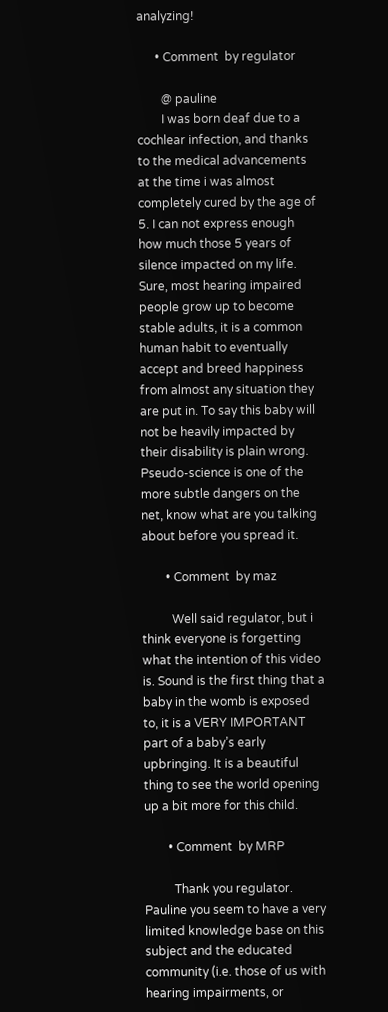analyzing!

      • Comment  by regulator

        @ pauline
        I was born deaf due to a cochlear infection, and thanks to the medical advancements at the time i was almost completely cured by the age of 5. I can not express enough how much those 5 years of silence impacted on my life. Sure, most hearing impaired people grow up to become stable adults, it is a common human habit to eventually accept and breed happiness from almost any situation they are put in. To say this baby will not be heavily impacted by their disability is plain wrong. Pseudo-science is one of the more subtle dangers on the net, know what are you talking about before you spread it.

        • Comment  by maz

          Well said regulator, but i think everyone is forgetting what the intention of this video is. Sound is the first thing that a baby in the womb is exposed to, it is a VERY IMPORTANT part of a baby’s early upbringing. It is a beautiful thing to see the world opening up a bit more for this child.

        • Comment  by MRP

          Thank you regulator. Pauline you seem to have a very limited knowledge base on this subject and the educated community (i.e. those of us with hearing impairments, or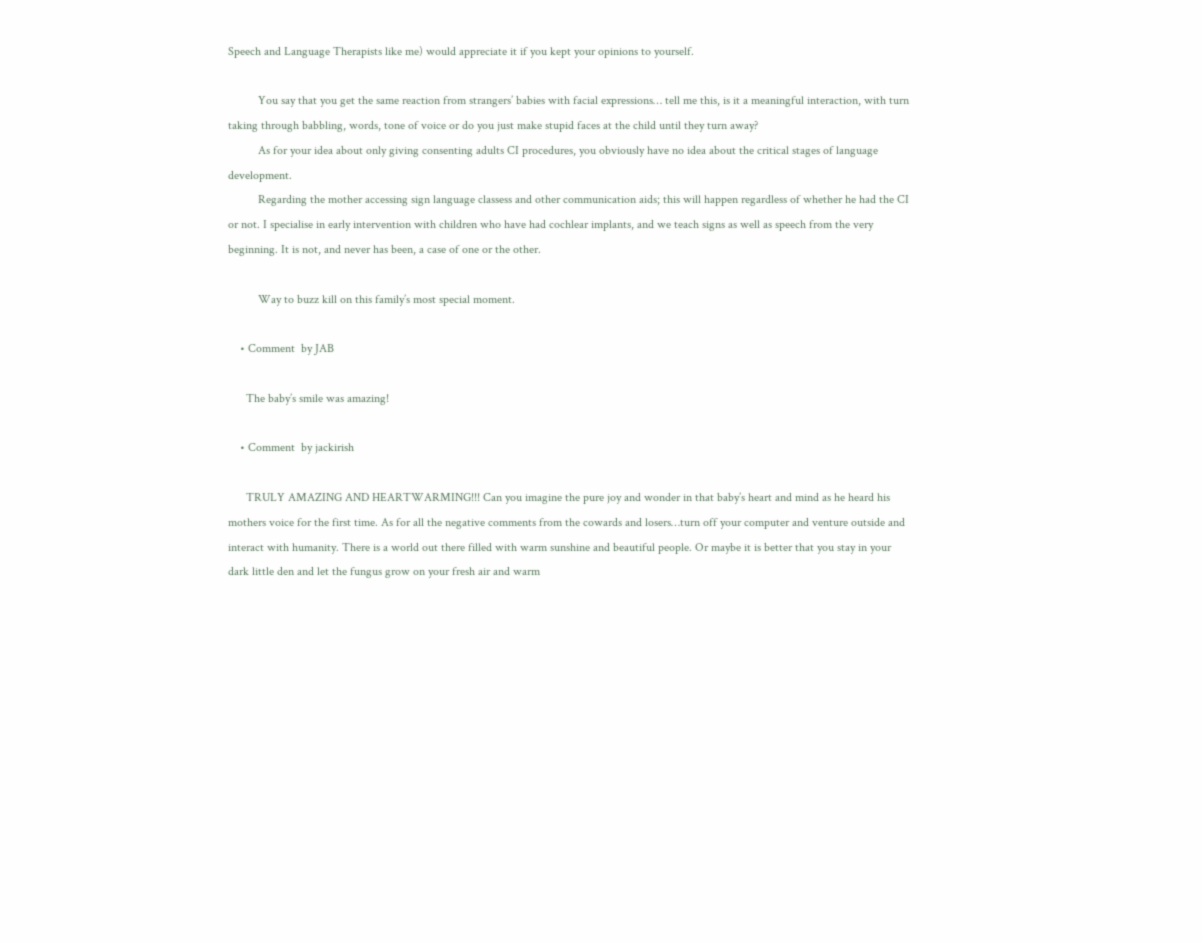Speech and Language Therapists like me) would appreciate it if you kept your opinions to yourself.

          You say that you get the same reaction from strangers’ babies with facial expressions… tell me this, is it a meaningful interaction, with turn taking through babbling, words, tone of voice or do you just make stupid faces at the child until they turn away?
          As for your idea about only giving consenting adults CI procedures, you obviously have no idea about the critical stages of language development.
          Regarding the mother accessing sign language classess and other communication aids; this will happen regardless of whether he had the CI or not. I specialise in early intervention with children who have had cochlear implants, and we teach signs as well as speech from the very beginning. It is not, and never has been, a case of one or the other.

          Way to buzz kill on this family’s most special moment.

    • Comment  by JAB

      The baby’s smile was amazing!

    • Comment  by jackirish

      TRULY AMAZING AND HEARTWARMING!!! Can you imagine the pure joy and wonder in that baby’s heart and mind as he heard his mothers voice for the first time. As for all the negative comments from the cowards and losers…turn off your computer and venture outside and interact with humanity. There is a world out there filled with warm sunshine and beautiful people. Or maybe it is better that you stay in your dark little den and let the fungus grow on your fresh air and warm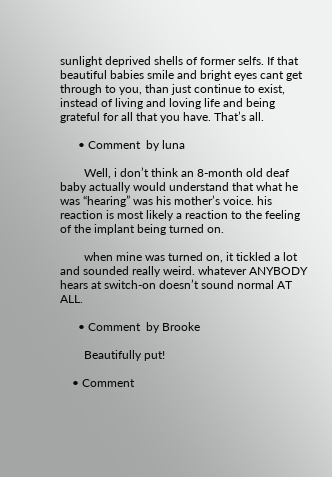sunlight deprived shells of former selfs. If that beautiful babies smile and bright eyes cant get through to you, than just continue to exist, instead of living and loving life and being grateful for all that you have. That’s all.

      • Comment  by luna

        Well, i don’t think an 8-month old deaf baby actually would understand that what he was “hearing” was his mother’s voice. his reaction is most likely a reaction to the feeling of the implant being turned on.

        when mine was turned on, it tickled a lot and sounded really weird. whatever ANYBODY hears at switch-on doesn’t sound normal AT ALL.

      • Comment  by Brooke

        Beautifully put!

    • Comment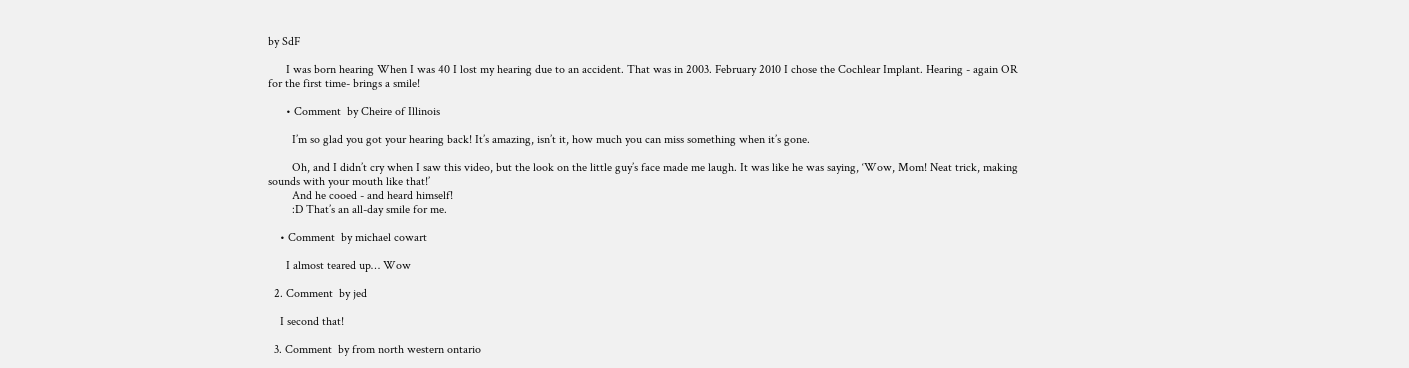by SdF

      I was born hearing When I was 40 I lost my hearing due to an accident. That was in 2003. February 2010 I chose the Cochlear Implant. Hearing - again OR for the first time- brings a smile!

      • Comment  by Cheire of Illinois

        I’m so glad you got your hearing back! It’s amazing, isn’t it, how much you can miss something when it’s gone.

        Oh, and I didn’t cry when I saw this video, but the look on the little guy’s face made me laugh. It was like he was saying, ‘Wow, Mom! Neat trick, making sounds with your mouth like that!’
        And he cooed - and heard himself!
        :D That’s an all-day smile for me.

    • Comment  by michael cowart

      I almost teared up… Wow

  2. Comment  by jed

    I second that!

  3. Comment  by from north western ontario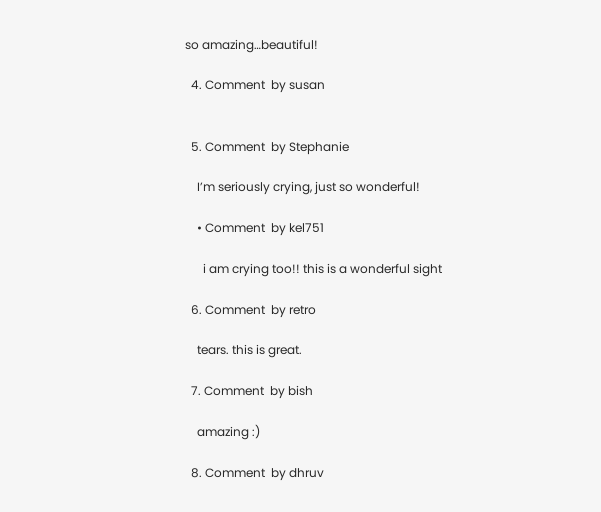so amazing…beautiful!

  4. Comment  by susan


  5. Comment  by Stephanie

    I’m seriously crying, just so wonderful!

    • Comment  by kel751

      i am crying too!! this is a wonderful sight

  6. Comment  by retro

    tears. this is great.

  7. Comment  by bish

    amazing :)

  8. Comment  by dhruv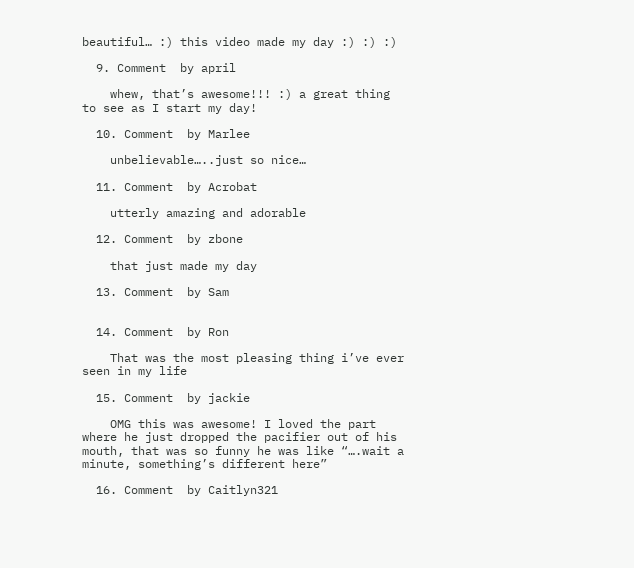beautiful… :) this video made my day :) :) :)

  9. Comment  by april

    whew, that’s awesome!!! :) a great thing to see as I start my day!

  10. Comment  by Marlee

    unbelievable…..just so nice…

  11. Comment  by Acrobat

    utterly amazing and adorable

  12. Comment  by zbone

    that just made my day

  13. Comment  by Sam


  14. Comment  by Ron

    That was the most pleasing thing i’ve ever seen in my life

  15. Comment  by jackie

    OMG this was awesome! I loved the part where he just dropped the pacifier out of his mouth, that was so funny he was like “….wait a minute, something’s different here”

  16. Comment  by Caitlyn321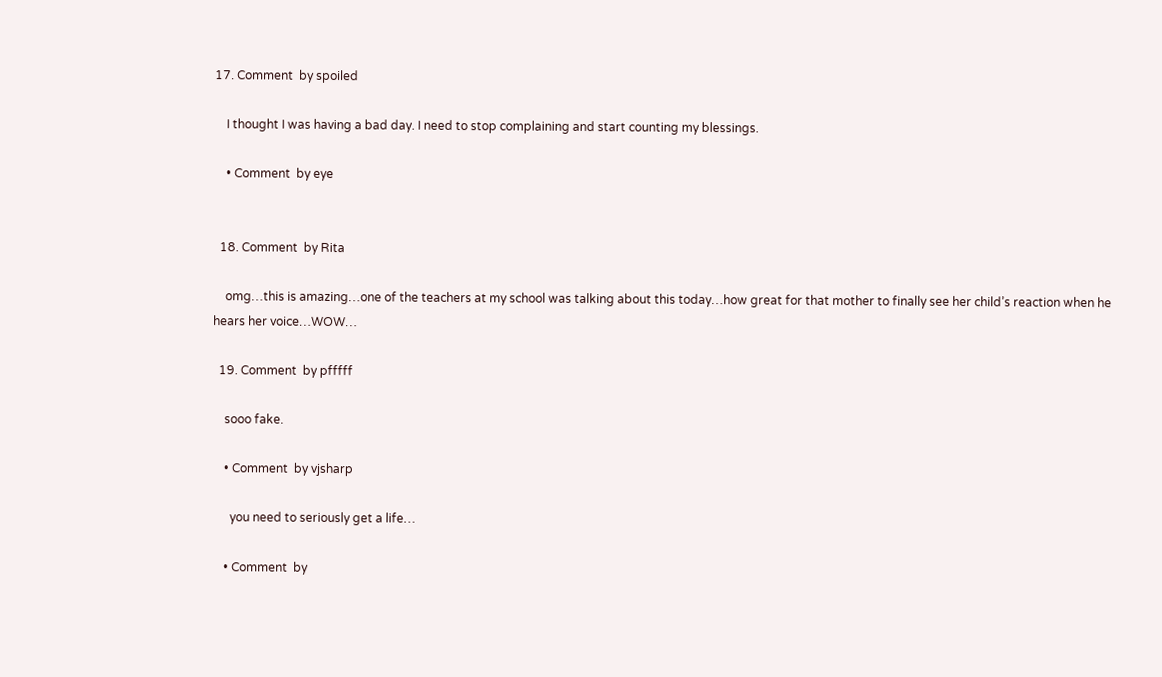17. Comment  by spoiled

    I thought I was having a bad day. I need to stop complaining and start counting my blessings.

    • Comment  by eye


  18. Comment  by Rita

    omg…this is amazing…one of the teachers at my school was talking about this today…how great for that mother to finally see her child’s reaction when he hears her voice…WOW…

  19. Comment  by pfffff

    sooo fake.

    • Comment  by vjsharp

      you need to seriously get a life…

    • Comment  by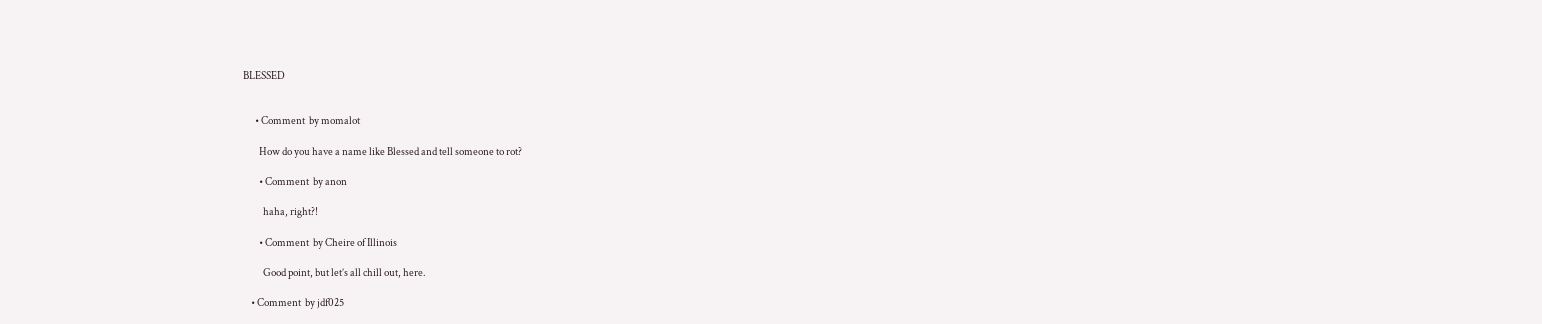BLESSED


      • Comment  by momalot

        How do you have a name like Blessed and tell someone to rot?

        • Comment  by anon

          haha, right?!

        • Comment  by Cheire of Illinois

          Good point, but let’s all chill out, here.

    • Comment  by jdf025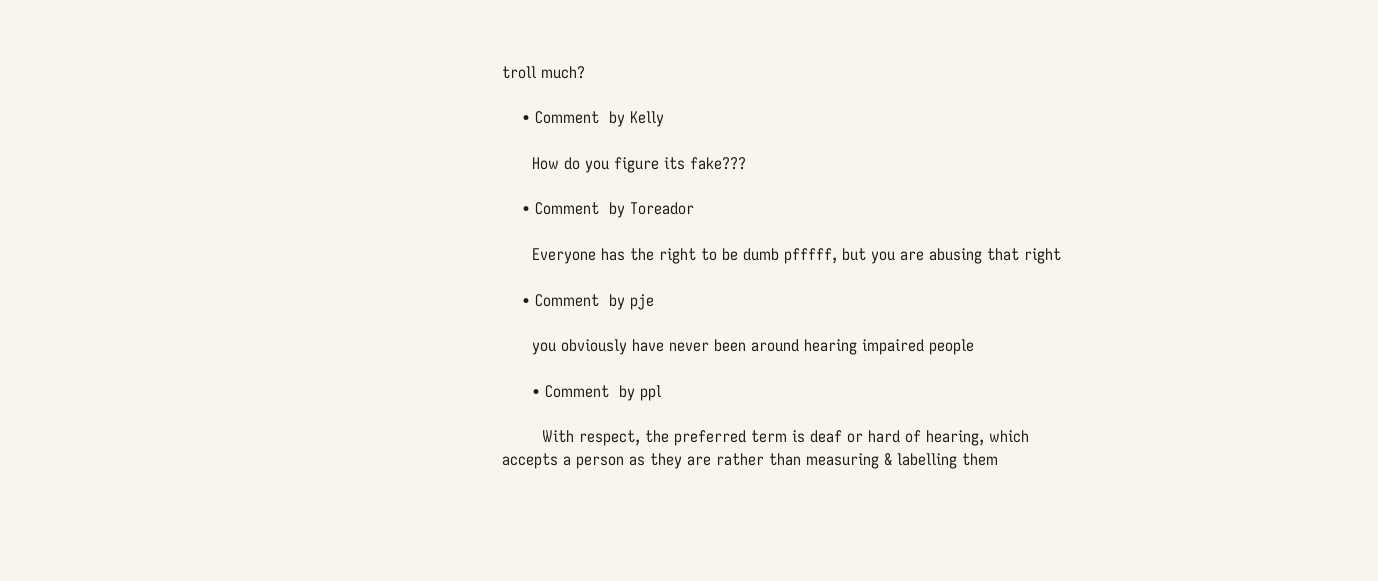troll much?

    • Comment  by Kelly

      How do you figure its fake???

    • Comment  by Toreador

      Everyone has the right to be dumb pfffff, but you are abusing that right

    • Comment  by pje

      you obviously have never been around hearing impaired people

      • Comment  by ppl

        With respect, the preferred term is deaf or hard of hearing, which accepts a person as they are rather than measuring & labelling them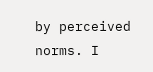by perceived norms. I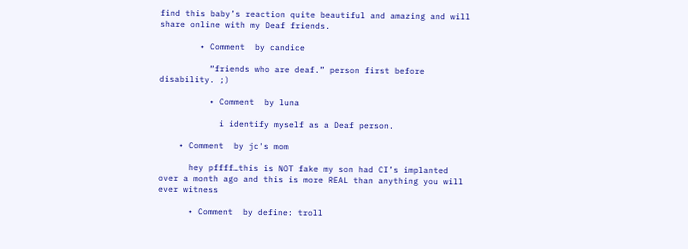find this baby’s reaction quite beautiful and amazing and will share online with my Deaf friends.

        • Comment  by candice

          “friends who are deaf.” person first before disability. ;)

          • Comment  by luna

            i identify myself as a Deaf person.

    • Comment  by jc's mom

      hey pffff…this is NOT fake my son had CI’s implanted over a month ago and this is more REAL than anything you will ever witness

      • Comment  by define: troll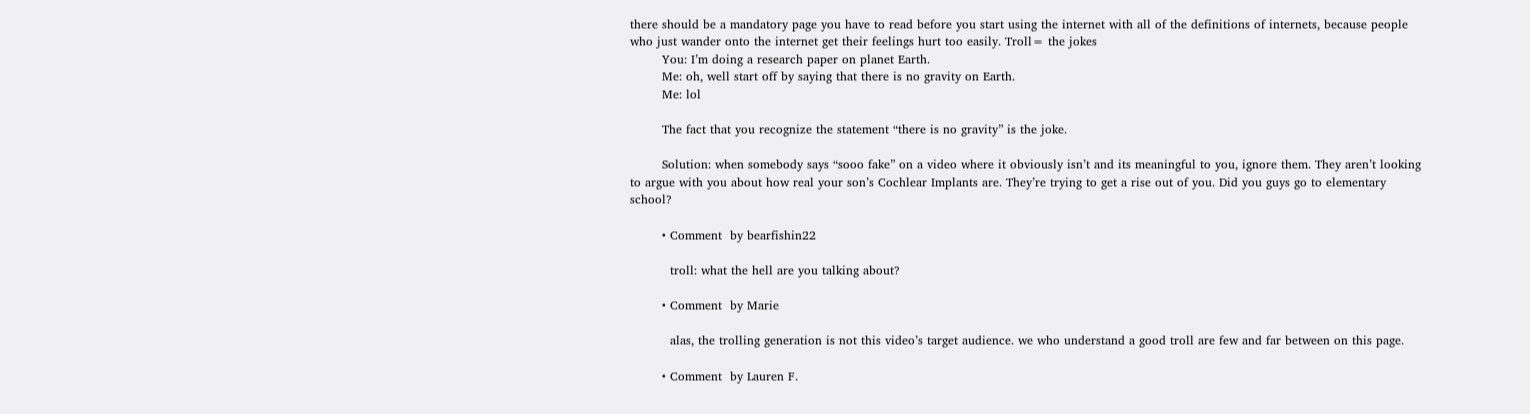there should be a mandatory page you have to read before you start using the internet with all of the definitions of internets, because people who just wander onto the internet get their feelings hurt too easily. Troll= the jokes
        You: I’m doing a research paper on planet Earth.
        Me: oh, well start off by saying that there is no gravity on Earth.
        Me: lol

        The fact that you recognize the statement “there is no gravity” is the joke.

        Solution: when somebody says “sooo fake” on a video where it obviously isn’t and its meaningful to you, ignore them. They aren’t looking to argue with you about how real your son’s Cochlear Implants are. They’re trying to get a rise out of you. Did you guys go to elementary school?

        • Comment  by bearfishin22

          troll: what the hell are you talking about?

        • Comment  by Marie

          alas, the trolling generation is not this video’s target audience. we who understand a good troll are few and far between on this page.

        • Comment  by Lauren F.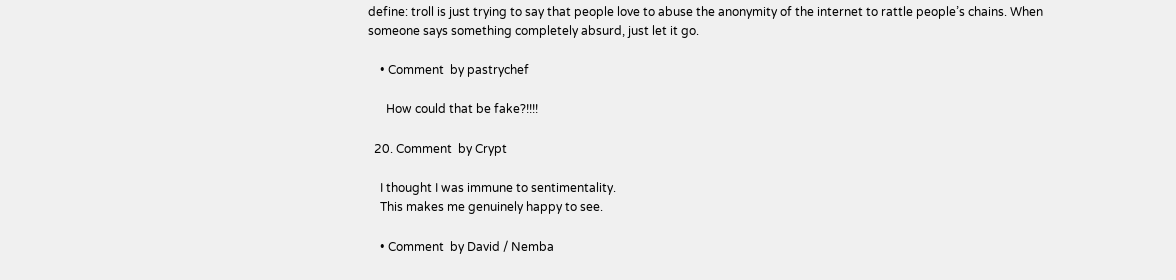define: troll is just trying to say that people love to abuse the anonymity of the internet to rattle people’s chains. When someone says something completely absurd, just let it go.

    • Comment  by pastrychef

      How could that be fake?!!!!

  20. Comment  by Crypt

    I thought I was immune to sentimentality.
    This makes me genuinely happy to see.

    • Comment  by David / Nemba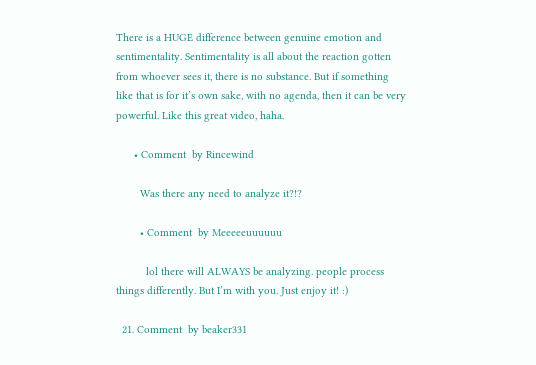There is a HUGE difference between genuine emotion and sentimentality. Sentimentality is all about the reaction gotten from whoever sees it, there is no substance. But if something like that is for it’s own sake, with no agenda, then it can be very powerful. Like this great video, haha.

      • Comment  by Rincewind

        Was there any need to analyze it?!?

        • Comment  by Meeeeeuuuuuu

          lol there will ALWAYS be analyzing. people process things differently. But I’m with you. Just enjoy it! :)

  21. Comment  by beaker331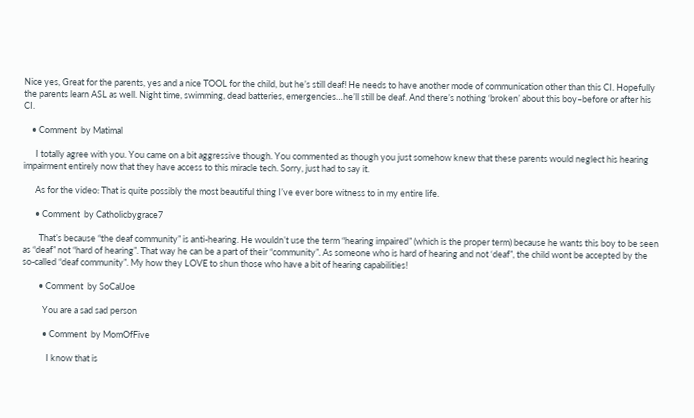Nice yes, Great for the parents, yes and a nice TOOL for the child, but he’s still deaf! He needs to have another mode of communication other than this CI. Hopefully the parents learn ASL as well. Night time, swimming, dead batteries, emergencies…he’ll still be deaf. And there’s nothing ‘broken’ about this boy–before or after his CI.

    • Comment  by Matimal

      I totally agree with you. You came on a bit aggressive though. You commented as though you just somehow knew that these parents would neglect his hearing impairment entirely now that they have access to this miracle tech. Sorry, just had to say it.

      As for the video: That is quite possibly the most beautiful thing I’ve ever bore witness to in my entire life.

      • Comment  by Catholicbygrace7

        That’s because “the deaf community” is anti-hearing. He wouldn’t use the term “hearing impaired” (which is the proper term) because he wants this boy to be seen as “deaf” not “hard of hearing”. That way he can be a part of their “community”. As someone who is hard of hearing and not ‘deaf”, the child wont be accepted by the so-called “deaf community”. My how they LOVE to shun those who have a bit of hearing capabilities!

        • Comment  by SoCalJoe

          You are a sad sad person

          • Comment  by MomOfFive

            I know that is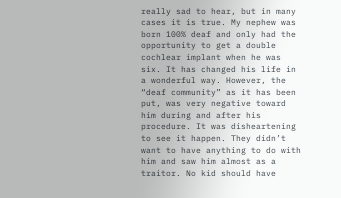really sad to hear, but in many cases it is true. My nephew was born 100% deaf and only had the opportunity to get a double cochlear implant when he was six. It has changed his life in a wonderful way. However, the “deaf community” as it has been put, was very negative toward him during and after his procedure. It was disheartening to see it happen. They didn’t want to have anything to do with him and saw him almost as a traitor. No kid should have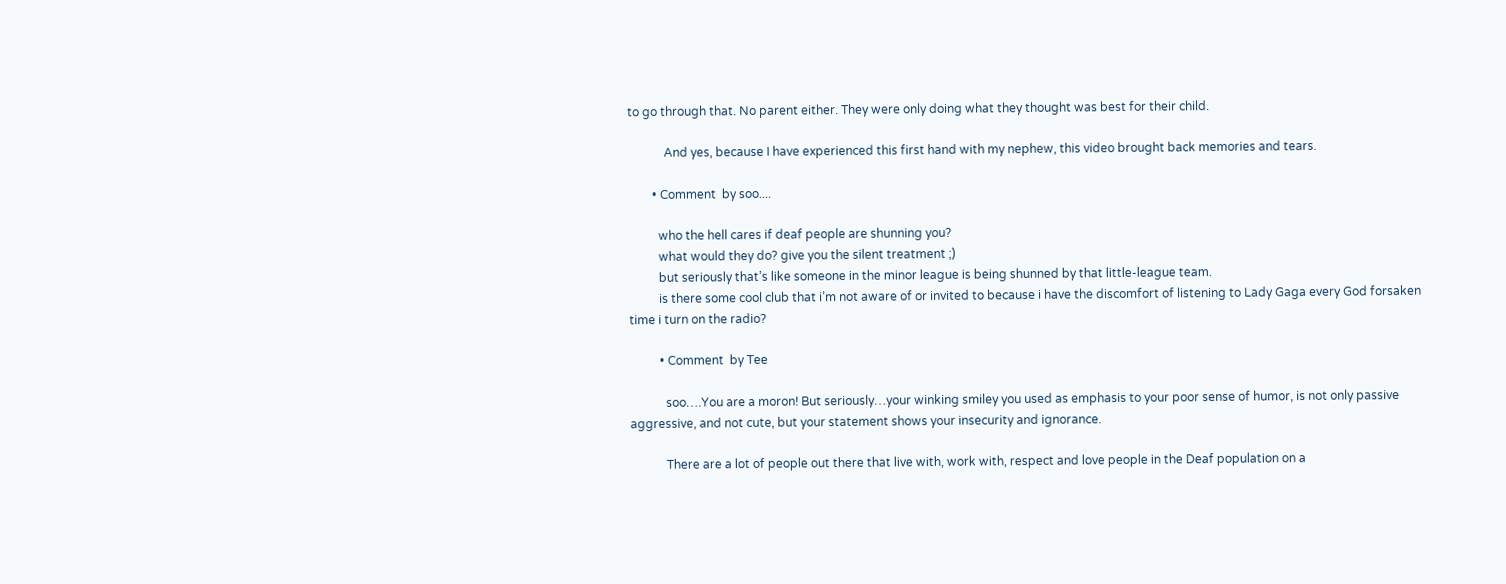to go through that. No parent either. They were only doing what they thought was best for their child.

            And yes, because I have experienced this first hand with my nephew, this video brought back memories and tears.

        • Comment  by soo....

          who the hell cares if deaf people are shunning you?
          what would they do? give you the silent treatment ;)
          but seriously that’s like someone in the minor league is being shunned by that little-league team.
          is there some cool club that i’m not aware of or invited to because i have the discomfort of listening to Lady Gaga every God forsaken time i turn on the radio?

          • Comment  by Tee

            soo….You are a moron! But seriously…your winking smiley you used as emphasis to your poor sense of humor, is not only passive aggressive, and not cute, but your statement shows your insecurity and ignorance.

            There are a lot of people out there that live with, work with, respect and love people in the Deaf population on a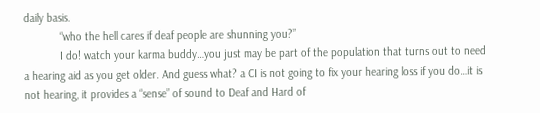daily basis.
            “who the hell cares if deaf people are shunning you?”
            I do! watch your karma buddy…you just may be part of the population that turns out to need a hearing aid as you get older. And guess what? a CI is not going to fix your hearing loss if you do…it is not hearing, it provides a “sense” of sound to Deaf and Hard of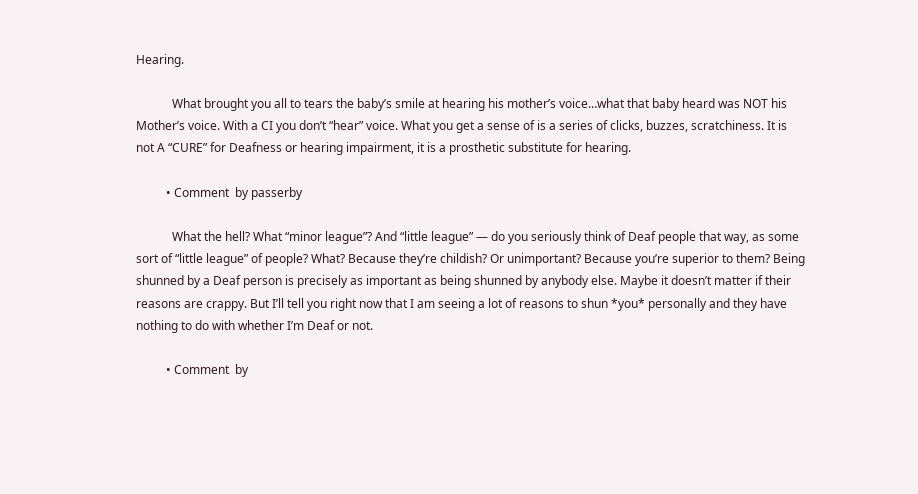Hearing.

            What brought you all to tears the baby’s smile at hearing his mother’s voice…what that baby heard was NOT his Mother’s voice. With a CI you don’t “hear” voice. What you get a sense of is a series of clicks, buzzes, scratchiness. It is not A “CURE” for Deafness or hearing impairment, it is a prosthetic substitute for hearing.

          • Comment  by passerby

            What the hell? What “minor league”? And “little league” — do you seriously think of Deaf people that way, as some sort of “little league” of people? What? Because they’re childish? Or unimportant? Because you’re superior to them? Being shunned by a Deaf person is precisely as important as being shunned by anybody else. Maybe it doesn’t matter if their reasons are crappy. But I’ll tell you right now that I am seeing a lot of reasons to shun *you* personally and they have nothing to do with whether I’m Deaf or not.

          • Comment  by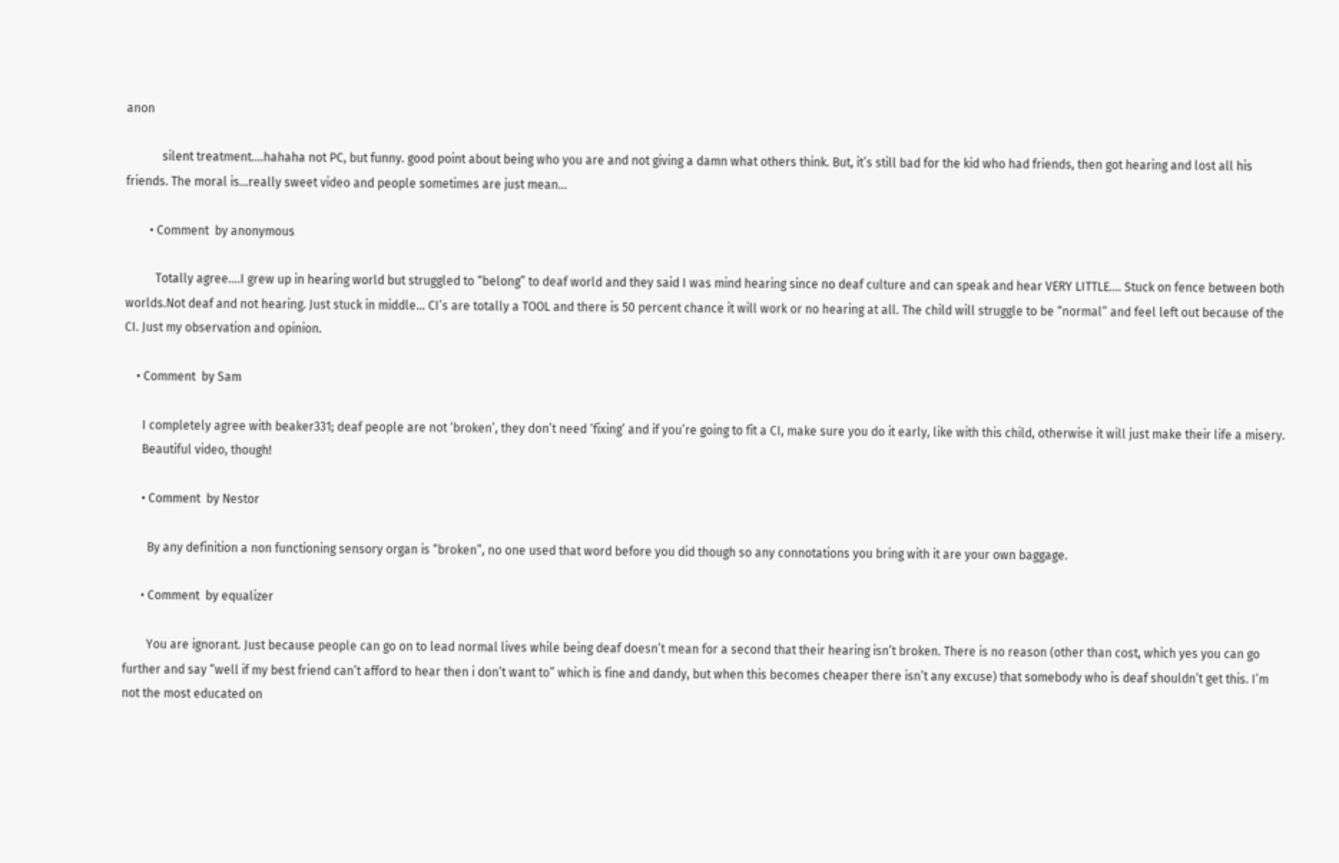anon

            silent treatment….hahaha not PC, but funny. good point about being who you are and not giving a damn what others think. But, it’s still bad for the kid who had friends, then got hearing and lost all his friends. The moral is…really sweet video and people sometimes are just mean…

        • Comment  by anonymous

          Totally agree….I grew up in hearing world but struggled to “belong” to deaf world and they said I was mind hearing since no deaf culture and can speak and hear VERY LITTLE…. Stuck on fence between both worlds.Not deaf and not hearing. Just stuck in middle… CI’s are totally a TOOL and there is 50 percent chance it will work or no hearing at all. The child will struggle to be “normal” and feel left out because of the CI. Just my observation and opinion.

    • Comment  by Sam

      I completely agree with beaker331; deaf people are not ‘broken’, they don’t need ‘fixing’ and if you’re going to fit a CI, make sure you do it early, like with this child, otherwise it will just make their life a misery.
      Beautiful video, though!

      • Comment  by Nestor

        By any definition a non functioning sensory organ is “broken”, no one used that word before you did though so any connotations you bring with it are your own baggage.

      • Comment  by equalizer

        You are ignorant. Just because people can go on to lead normal lives while being deaf doesn’t mean for a second that their hearing isn’t broken. There is no reason (other than cost, which yes you can go further and say “well if my best friend can’t afford to hear then i don’t want to” which is fine and dandy, but when this becomes cheaper there isn’t any excuse) that somebody who is deaf shouldn’t get this. I’m not the most educated on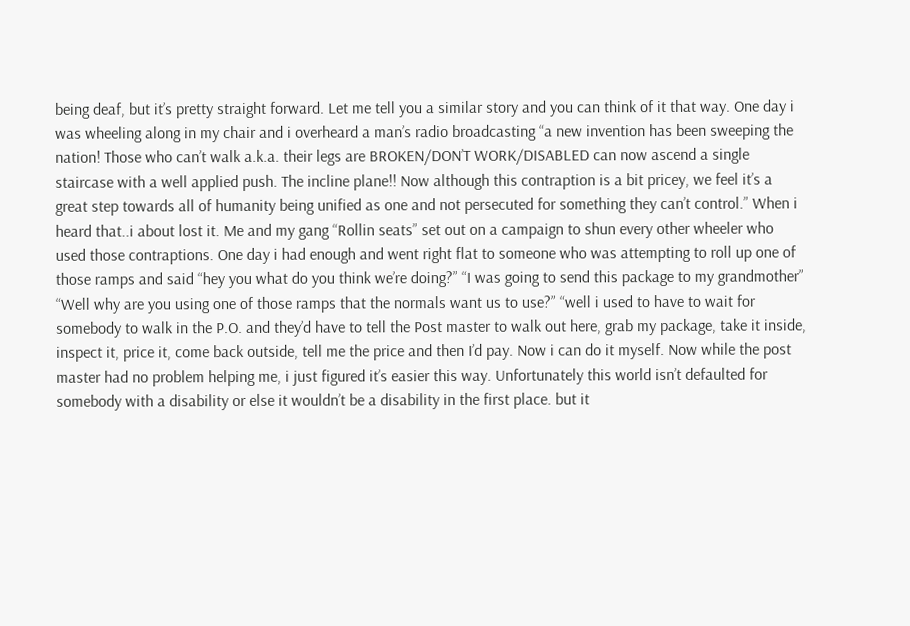being deaf, but it’s pretty straight forward. Let me tell you a similar story and you can think of it that way. One day i was wheeling along in my chair and i overheard a man’s radio broadcasting “a new invention has been sweeping the nation! Those who can’t walk a.k.a. their legs are BROKEN/DON’T WORK/DISABLED can now ascend a single staircase with a well applied push. The incline plane!! Now although this contraption is a bit pricey, we feel it’s a great step towards all of humanity being unified as one and not persecuted for something they can’t control.” When i heard that..i about lost it. Me and my gang “Rollin seats” set out on a campaign to shun every other wheeler who used those contraptions. One day i had enough and went right flat to someone who was attempting to roll up one of those ramps and said “hey you what do you think we’re doing?” “I was going to send this package to my grandmother” “Well why are you using one of those ramps that the normals want us to use?” “well i used to have to wait for somebody to walk in the P.O. and they’d have to tell the Post master to walk out here, grab my package, take it inside, inspect it, price it, come back outside, tell me the price and then I’d pay. Now i can do it myself. Now while the post master had no problem helping me, i just figured it’s easier this way. Unfortunately this world isn’t defaulted for somebody with a disability or else it wouldn’t be a disability in the first place. but it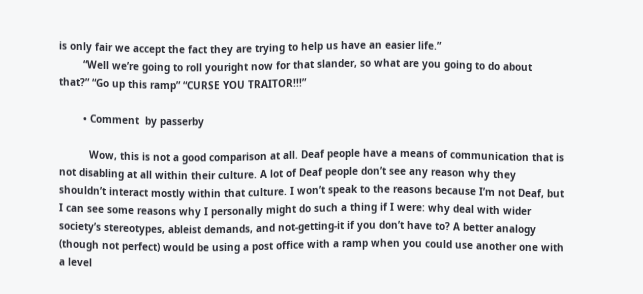is only fair we accept the fact they are trying to help us have an easier life.”
        “Well we’re going to roll youright now for that slander, so what are you going to do about that?” “Go up this ramp” “CURSE YOU TRAITOR!!!”

        • Comment  by passerby

          Wow, this is not a good comparison at all. Deaf people have a means of communication that is not disabling at all within their culture. A lot of Deaf people don’t see any reason why they shouldn’t interact mostly within that culture. I won’t speak to the reasons because I’m not Deaf, but I can see some reasons why I personally might do such a thing if I were: why deal with wider society’s stereotypes, ableist demands, and not-getting-it if you don’t have to? A better analogy (though not perfect) would be using a post office with a ramp when you could use another one with a level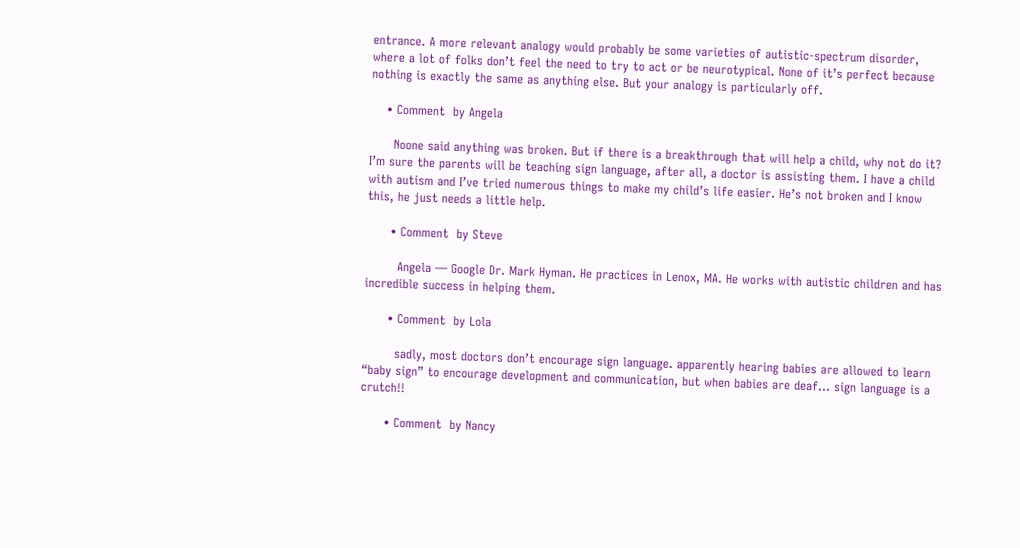entrance. A more relevant analogy would probably be some varieties of autistic-spectrum disorder, where a lot of folks don’t feel the need to try to act or be neurotypical. None of it’s perfect because nothing is exactly the same as anything else. But your analogy is particularly off.

    • Comment  by Angela

      Noone said anything was broken. But if there is a breakthrough that will help a child, why not do it? I’m sure the parents will be teaching sign language, after all, a doctor is assisting them. I have a child with autism and I’ve tried numerous things to make my child’s life easier. He’s not broken and I know this, he just needs a little help.

      • Comment  by Steve

        Angela — Google Dr. Mark Hyman. He practices in Lenox, MA. He works with autistic children and has incredible success in helping them.

      • Comment  by Lola

        sadly, most doctors don’t encourage sign language. apparently hearing babies are allowed to learn “baby sign” to encourage development and communication, but when babies are deaf… sign language is a crutch!!

      • Comment  by Nancy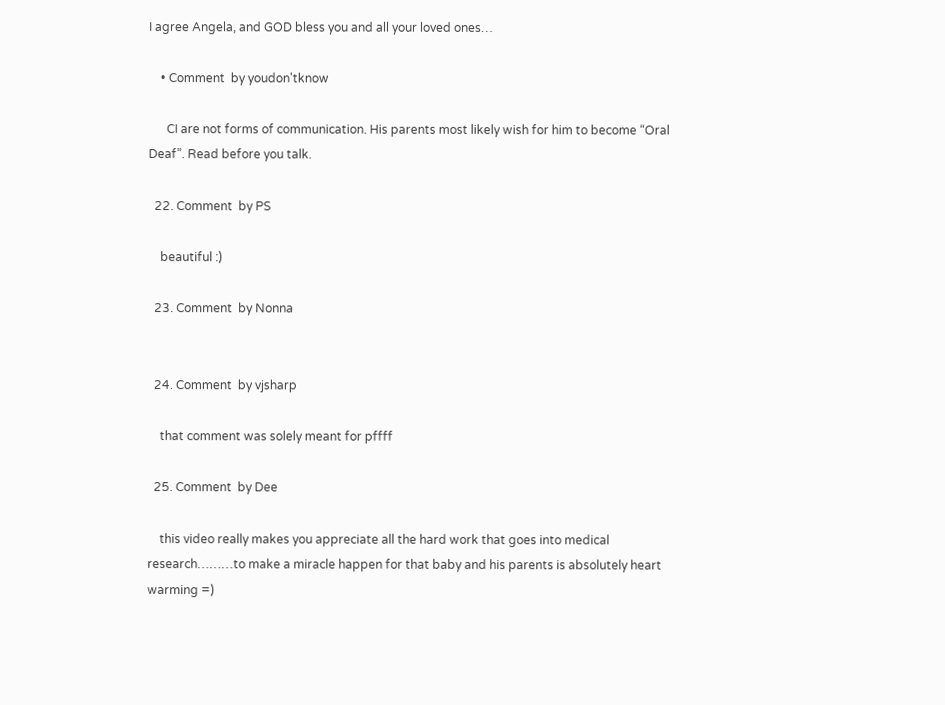I agree Angela, and GOD bless you and all your loved ones…

    • Comment  by youdon'tknow

      CI are not forms of communication. His parents most likely wish for him to become “Oral Deaf”. Read before you talk.

  22. Comment  by PS

    beautiful :)

  23. Comment  by Nonna


  24. Comment  by vjsharp

    that comment was solely meant for pffff

  25. Comment  by Dee

    this video really makes you appreciate all the hard work that goes into medical research………to make a miracle happen for that baby and his parents is absolutely heart warming =)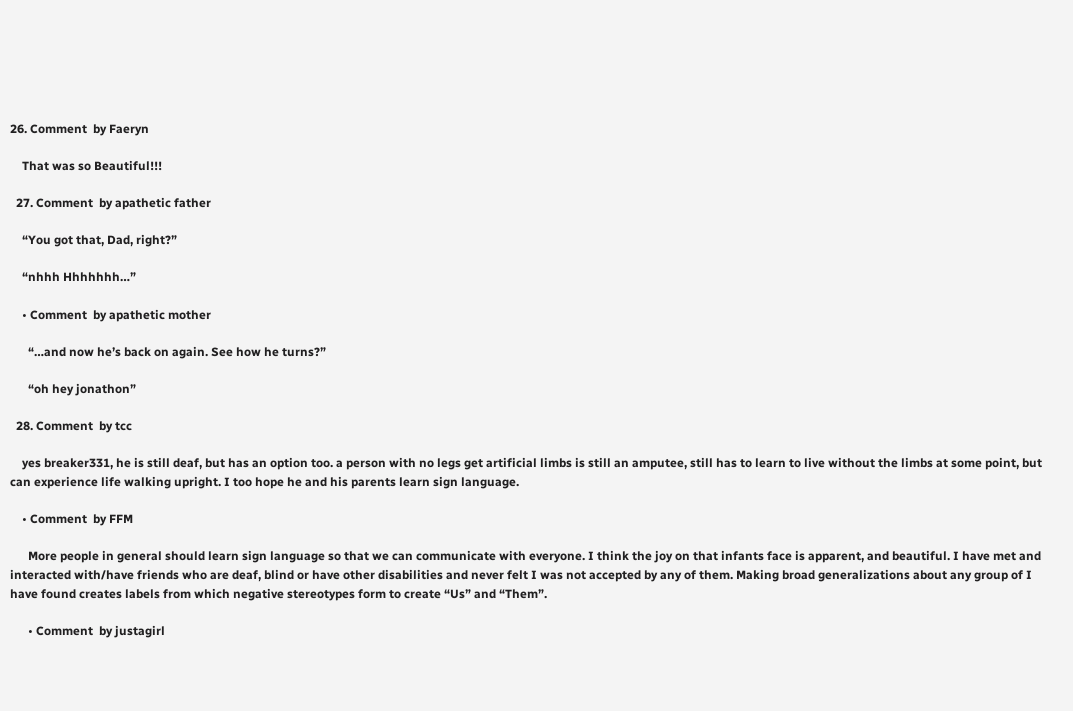26. Comment  by Faeryn

    That was so Beautiful!!!

  27. Comment  by apathetic father

    “You got that, Dad, right?”

    “nhhh Hhhhhhh…”

    • Comment  by apathetic mother

      “…and now he’s back on again. See how he turns?”

      “oh hey jonathon”

  28. Comment  by tcc

    yes breaker331, he is still deaf, but has an option too. a person with no legs get artificial limbs is still an amputee, still has to learn to live without the limbs at some point, but can experience life walking upright. I too hope he and his parents learn sign language.

    • Comment  by FFM

      More people in general should learn sign language so that we can communicate with everyone. I think the joy on that infants face is apparent, and beautiful. I have met and interacted with/have friends who are deaf, blind or have other disabilities and never felt I was not accepted by any of them. Making broad generalizations about any group of I have found creates labels from which negative stereotypes form to create “Us” and “Them”.

      • Comment  by justagirl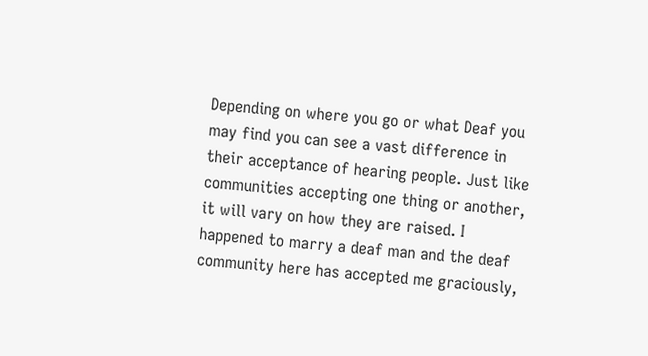Depending on where you go or what Deaf you may find you can see a vast difference in their acceptance of hearing people. Just like communities accepting one thing or another, it will vary on how they are raised. I happened to marry a deaf man and the deaf community here has accepted me graciously,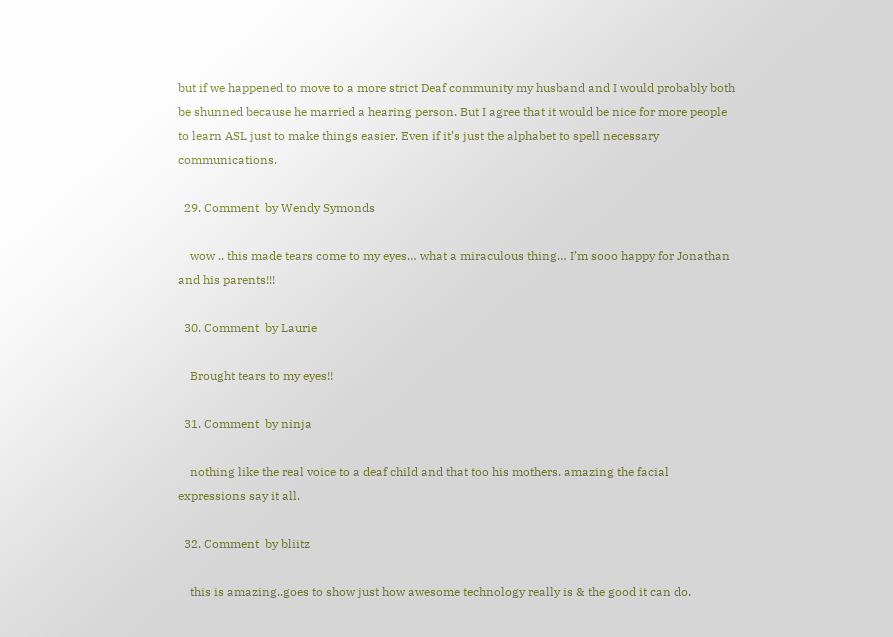but if we happened to move to a more strict Deaf community my husband and I would probably both be shunned because he married a hearing person. But I agree that it would be nice for more people to learn ASL just to make things easier. Even if it’s just the alphabet to spell necessary communications.

  29. Comment  by Wendy Symonds

    wow .. this made tears come to my eyes… what a miraculous thing… I’m sooo happy for Jonathan and his parents!!!

  30. Comment  by Laurie

    Brought tears to my eyes!!

  31. Comment  by ninja

    nothing like the real voice to a deaf child and that too his mothers. amazing the facial expressions say it all.

  32. Comment  by bliitz

    this is amazing..goes to show just how awesome technology really is & the good it can do.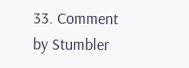33. Comment  by Stumbler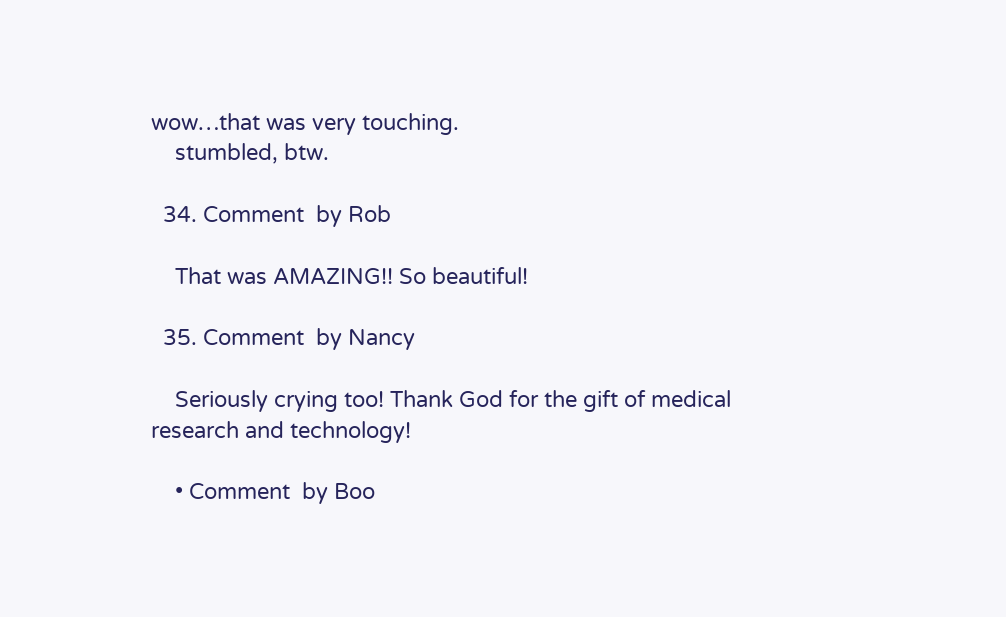wow…that was very touching.
    stumbled, btw.

  34. Comment  by Rob

    That was AMAZING!! So beautiful!

  35. Comment  by Nancy

    Seriously crying too! Thank God for the gift of medical research and technology!

    • Comment  by Boo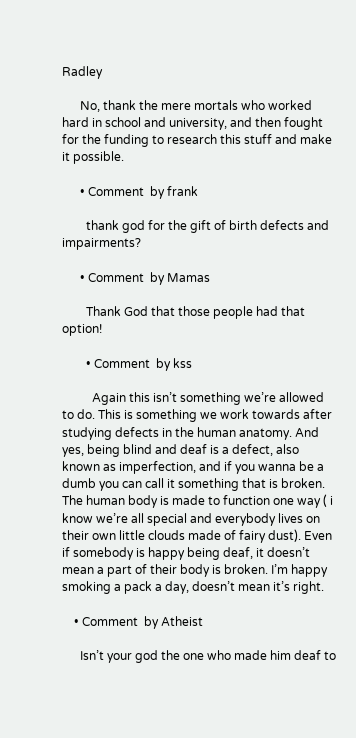Radley

      No, thank the mere mortals who worked hard in school and university, and then fought for the funding to research this stuff and make it possible.

      • Comment  by frank

        thank god for the gift of birth defects and impairments?

      • Comment  by Mamas

        Thank God that those people had that option!

        • Comment  by kss

          Again this isn’t something we’re allowed to do. This is something we work towards after studying defects in the human anatomy. And yes, being blind and deaf is a defect, also known as imperfection, and if you wanna be a dumb you can call it something that is broken. The human body is made to function one way ( i know we’re all special and everybody lives on their own little clouds made of fairy dust). Even if somebody is happy being deaf, it doesn’t mean a part of their body is broken. I’m happy smoking a pack a day, doesn’t mean it’s right.

    • Comment  by Atheist

      Isn’t your god the one who made him deaf to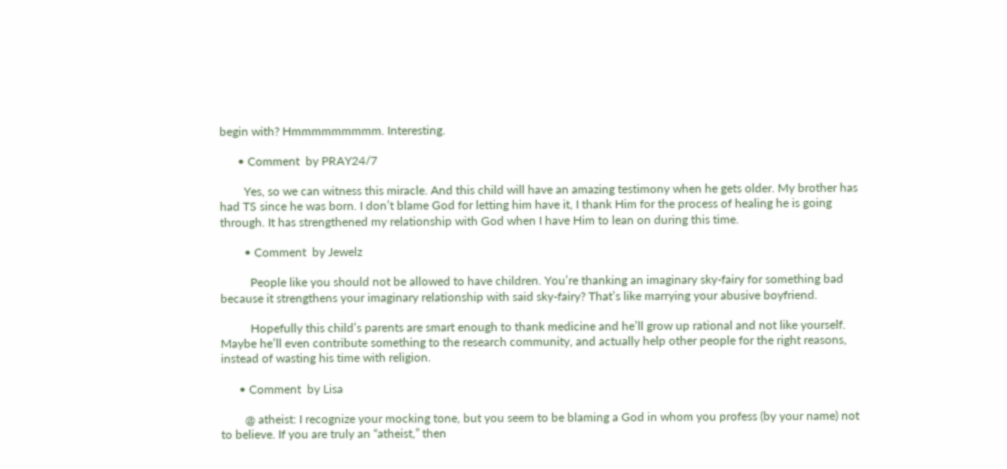begin with? Hmmmmmmmmm. Interesting.

      • Comment  by PRAY24/7

        Yes, so we can witness this miracle. And this child will have an amazing testimony when he gets older. My brother has had TS since he was born. I don’t blame God for letting him have it, I thank Him for the process of healing he is going through. It has strengthened my relationship with God when I have Him to lean on during this time.

        • Comment  by Jewelz

          People like you should not be allowed to have children. You’re thanking an imaginary sky-fairy for something bad because it strengthens your imaginary relationship with said sky-fairy? That’s like marrying your abusive boyfriend.

          Hopefully this child’s parents are smart enough to thank medicine and he’ll grow up rational and not like yourself. Maybe he’ll even contribute something to the research community, and actually help other people for the right reasons, instead of wasting his time with religion.

      • Comment  by Lisa

        @ atheist: I recognize your mocking tone, but you seem to be blaming a God in whom you profess (by your name) not to believe. If you are truly an “atheist,” then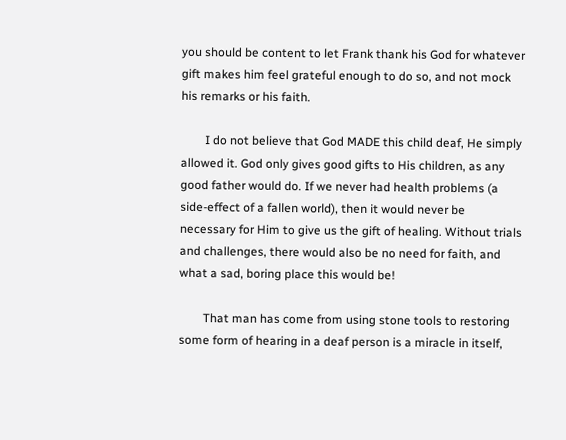you should be content to let Frank thank his God for whatever gift makes him feel grateful enough to do so, and not mock his remarks or his faith.

        I do not believe that God MADE this child deaf, He simply allowed it. God only gives good gifts to His children, as any good father would do. If we never had health problems (a side-effect of a fallen world), then it would never be necessary for Him to give us the gift of healing. Without trials and challenges, there would also be no need for faith, and what a sad, boring place this would be!

        That man has come from using stone tools to restoring some form of hearing in a deaf person is a miracle in itself,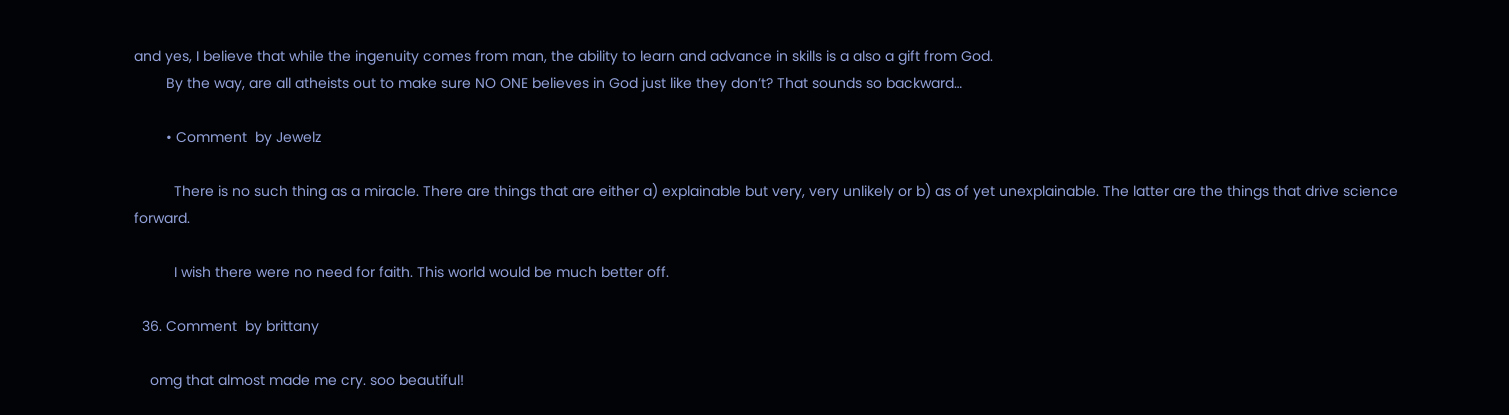and yes, I believe that while the ingenuity comes from man, the ability to learn and advance in skills is a also a gift from God.
        By the way, are all atheists out to make sure NO ONE believes in God just like they don’t? That sounds so backward…

        • Comment  by Jewelz

          There is no such thing as a miracle. There are things that are either a) explainable but very, very unlikely or b) as of yet unexplainable. The latter are the things that drive science forward.

          I wish there were no need for faith. This world would be much better off.

  36. Comment  by brittany

    omg that almost made me cry. soo beautiful!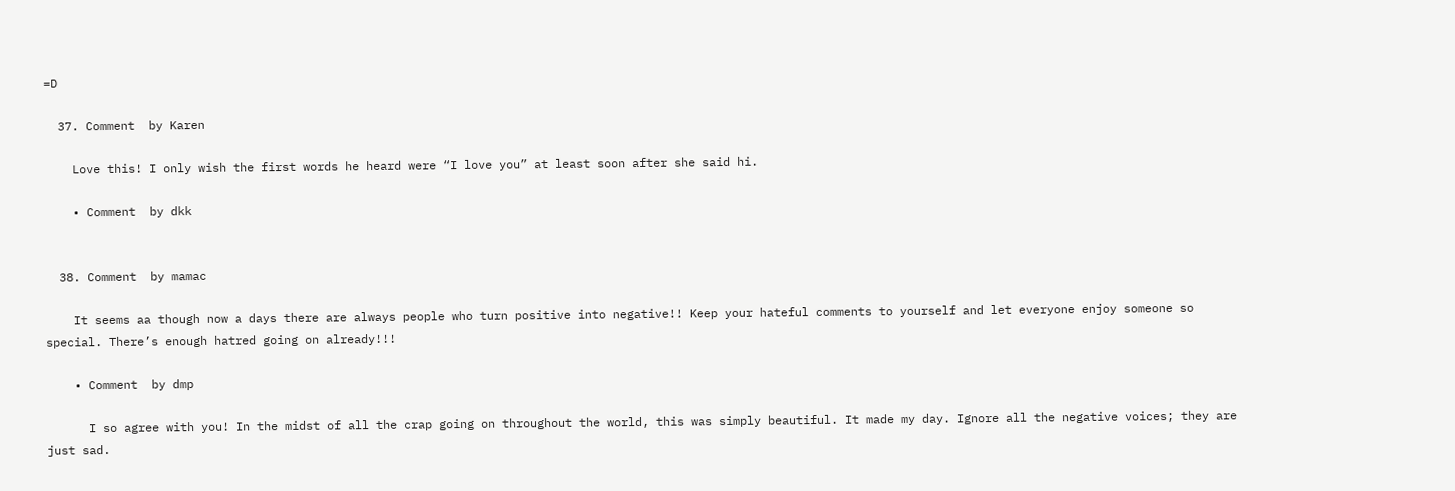=D

  37. Comment  by Karen

    Love this! I only wish the first words he heard were “I love you” at least soon after she said hi.

    • Comment  by dkk


  38. Comment  by mamac

    It seems aa though now a days there are always people who turn positive into negative!! Keep your hateful comments to yourself and let everyone enjoy someone so special. There’s enough hatred going on already!!!

    • Comment  by dmp

      I so agree with you! In the midst of all the crap going on throughout the world, this was simply beautiful. It made my day. Ignore all the negative voices; they are just sad.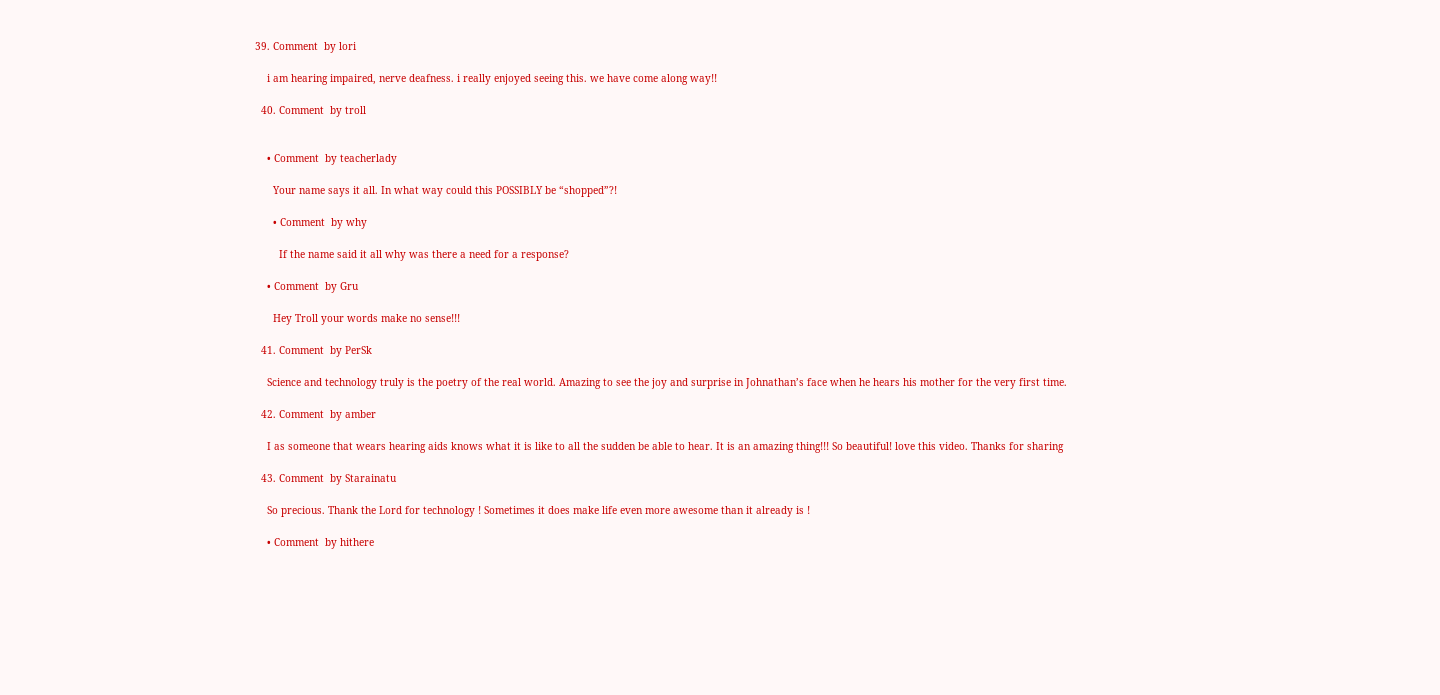39. Comment  by lori

    i am hearing impaired, nerve deafness. i really enjoyed seeing this. we have come along way!!

  40. Comment  by troll


    • Comment  by teacherlady

      Your name says it all. In what way could this POSSIBLY be “shopped”?!

      • Comment  by why

        If the name said it all why was there a need for a response?

    • Comment  by Gru

      Hey Troll your words make no sense!!!

  41. Comment  by PerSk

    Science and technology truly is the poetry of the real world. Amazing to see the joy and surprise in Johnathan’s face when he hears his mother for the very first time.

  42. Comment  by amber

    I as someone that wears hearing aids knows what it is like to all the sudden be able to hear. It is an amazing thing!!! So beautiful! love this video. Thanks for sharing

  43. Comment  by Starainatu

    So precious. Thank the Lord for technology ! Sometimes it does make life even more awesome than it already is !

    • Comment  by hithere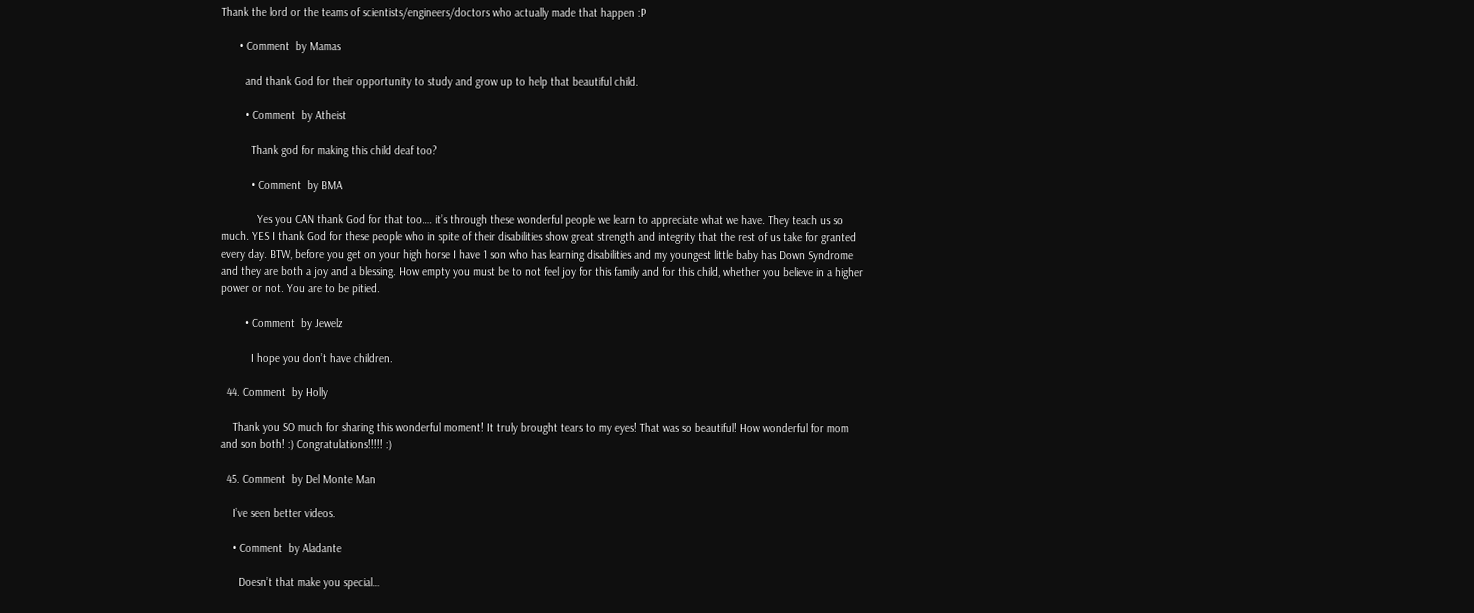Thank the lord or the teams of scientists/engineers/doctors who actually made that happen :P

      • Comment  by Mamas

        and thank God for their opportunity to study and grow up to help that beautiful child.

        • Comment  by Atheist

          Thank god for making this child deaf too?

          • Comment  by BMA

            Yes you CAN thank God for that too…. it’s through these wonderful people we learn to appreciate what we have. They teach us so much. YES I thank God for these people who in spite of their disabilities show great strength and integrity that the rest of us take for granted every day. BTW, before you get on your high horse I have 1 son who has learning disabilities and my youngest little baby has Down Syndrome and they are both a joy and a blessing. How empty you must be to not feel joy for this family and for this child, whether you believe in a higher power or not. You are to be pitied.

        • Comment  by Jewelz

          I hope you don’t have children.

  44. Comment  by Holly

    Thank you SO much for sharing this wonderful moment! It truly brought tears to my eyes! That was so beautiful! How wonderful for mom and son both! :) Congratulations!!!!! :)

  45. Comment  by Del Monte Man

    I’ve seen better videos.

    • Comment  by Aladante

      Doesn’t that make you special…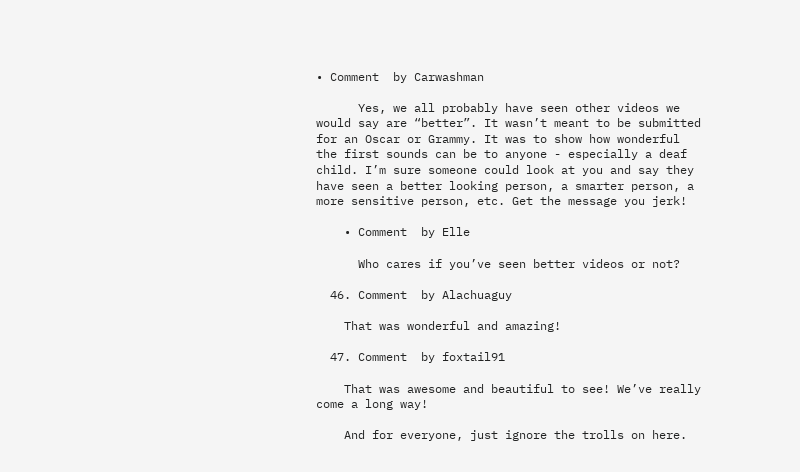• Comment  by Carwashman

      Yes, we all probably have seen other videos we would say are “better”. It wasn’t meant to be submitted for an Oscar or Grammy. It was to show how wonderful the first sounds can be to anyone - especially a deaf child. I’m sure someone could look at you and say they have seen a better looking person, a smarter person, a more sensitive person, etc. Get the message you jerk!

    • Comment  by Elle

      Who cares if you’ve seen better videos or not?

  46. Comment  by Alachuaguy

    That was wonderful and amazing!

  47. Comment  by foxtail91

    That was awesome and beautiful to see! We’ve really come a long way!

    And for everyone, just ignore the trolls on here.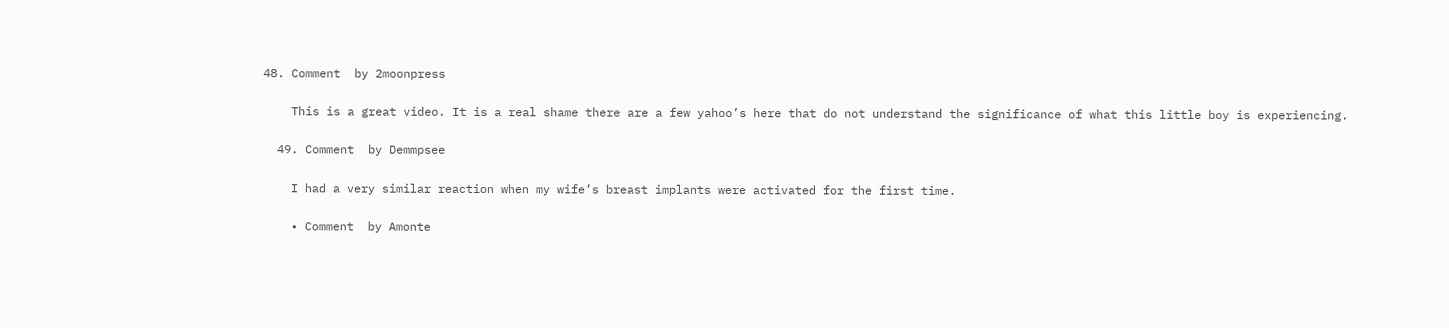48. Comment  by 2moonpress

    This is a great video. It is a real shame there are a few yahoo’s here that do not understand the significance of what this little boy is experiencing.

  49. Comment  by Demmpsee

    I had a very similar reaction when my wife’s breast implants were activated for the first time.

    • Comment  by Amonte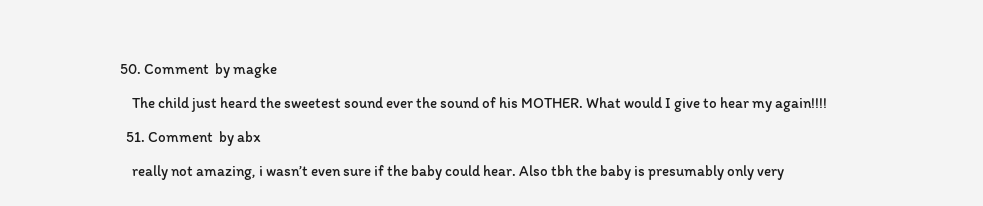50. Comment  by magke

    The child just heard the sweetest sound ever the sound of his MOTHER. What would I give to hear my again!!!!

  51. Comment  by abx

    really not amazing, i wasn’t even sure if the baby could hear. Also tbh the baby is presumably only very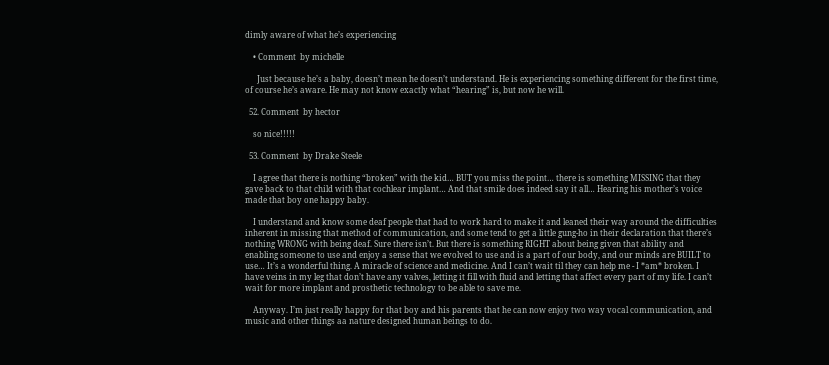dimly aware of what he’s experiencing

    • Comment  by michelle

      Just because he’s a baby, doesn’t mean he doesn’t understand. He is experiencing something different for the first time, of course he’s aware. He may not know exactly what “hearing” is, but now he will.

  52. Comment  by hector

    so nice!!!!!

  53. Comment  by Drake Steele

    I agree that there is nothing “broken” with the kid… BUT you miss the point… there is something MISSING that they gave back to that child with that cochlear implant… And that smile does indeed say it all… Hearing his mother’s voice made that boy one happy baby.

    I understand and know some deaf people that had to work hard to make it and leaned their way around the difficulties inherent in missing that method of communication, and some tend to get a little gung-ho in their declaration that there’s nothing WRONG with being deaf. Sure there isn’t. But there is something RIGHT about being given that ability and enabling someone to use and enjoy a sense that we evolved to use and is a part of our body, and our minds are BUILT to use… It’s a wonderful thing. A miracle of science and medicine. And I can’t wait til they can help me - I *am* broken. I have veins in my leg that don’t have any valves, letting it fill with fluid and letting that affect every part of my life. I can’t wait for more implant and prosthetic technology to be able to save me.

    Anyway. I’m just really happy for that boy and his parents that he can now enjoy two way vocal communication, and music and other things aa nature designed human beings to do.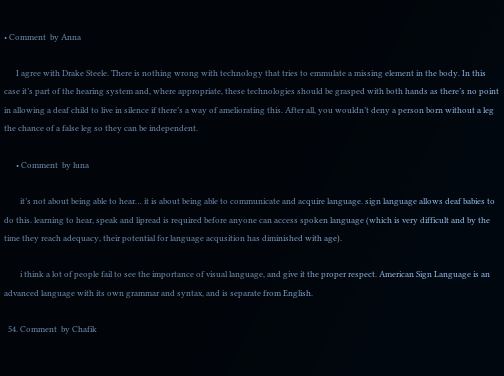• Comment  by Anna

      I agree with Drake Steele. There is nothing wrong with technology that tries to emmulate a missing element in the body. In this case it’s part of the hearing system and, where appropriate, these technologies should be grasped with both hands as there’s no point in allowing a deaf child to live in silence if there’s a way of ameliorating this. After all, you wouldn’t deny a person born without a leg the chance of a false leg so they can be independent.

      • Comment  by luna

        it’s not about being able to hear… it is about being able to communicate and acquire language. sign language allows deaf babies to do this. learning to hear, speak and lipread is required before anyone can access spoken language (which is very difficult and by the time they reach adequacy, their potential for language acqusition has diminished with age).

        i think a lot of people fail to see the importance of visual language, and give it the proper respect. American Sign Language is an advanced language with its own grammar and syntax, and is separate from English.

  54. Comment  by Chafik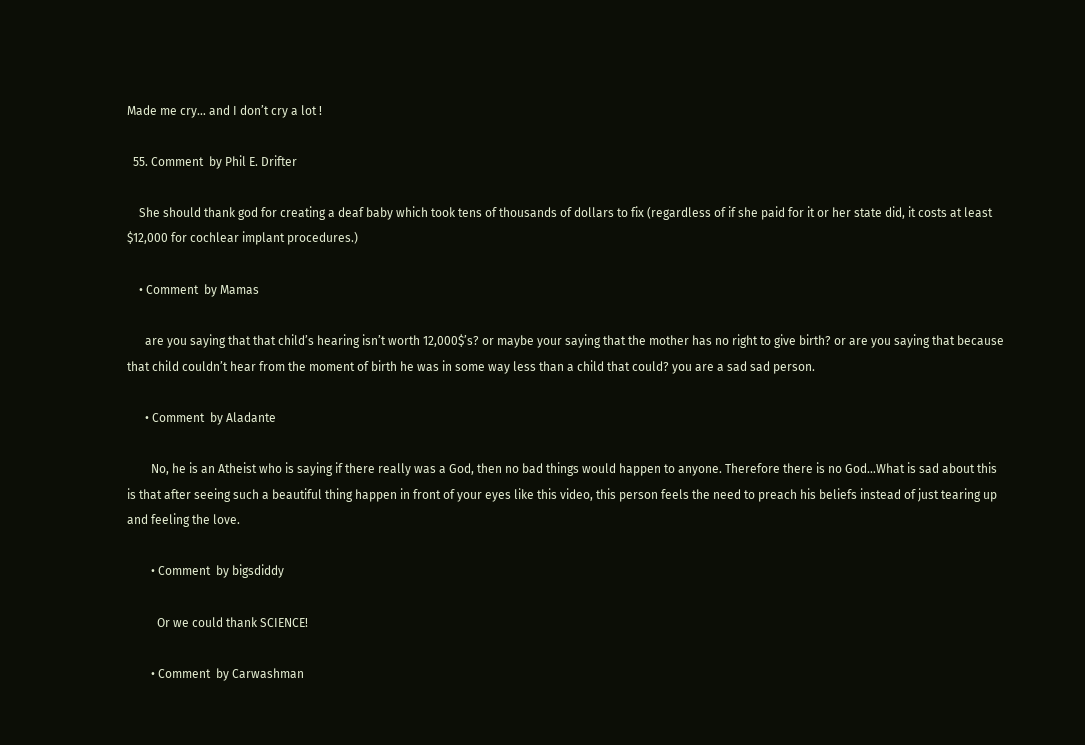Made me cry… and I don’t cry a lot !

  55. Comment  by Phil E. Drifter

    She should thank god for creating a deaf baby which took tens of thousands of dollars to fix (regardless of if she paid for it or her state did, it costs at least $12,000 for cochlear implant procedures.)

    • Comment  by Mamas

      are you saying that that child’s hearing isn’t worth 12,000$’s? or maybe your saying that the mother has no right to give birth? or are you saying that because that child couldn’t hear from the moment of birth he was in some way less than a child that could? you are a sad sad person.

      • Comment  by Aladante

        No, he is an Atheist who is saying if there really was a God, then no bad things would happen to anyone. Therefore there is no God…What is sad about this is that after seeing such a beautiful thing happen in front of your eyes like this video, this person feels the need to preach his beliefs instead of just tearing up and feeling the love.

        • Comment  by bigsdiddy

          Or we could thank SCIENCE!

        • Comment  by Carwashman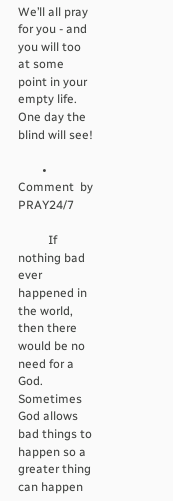We’ll all pray for you - and you will too at some point in your empty life. One day the blind will see!

        • Comment  by PRAY24/7

          If nothing bad ever happened in the world, then there would be no need for a God. Sometimes God allows bad things to happen so a greater thing can happen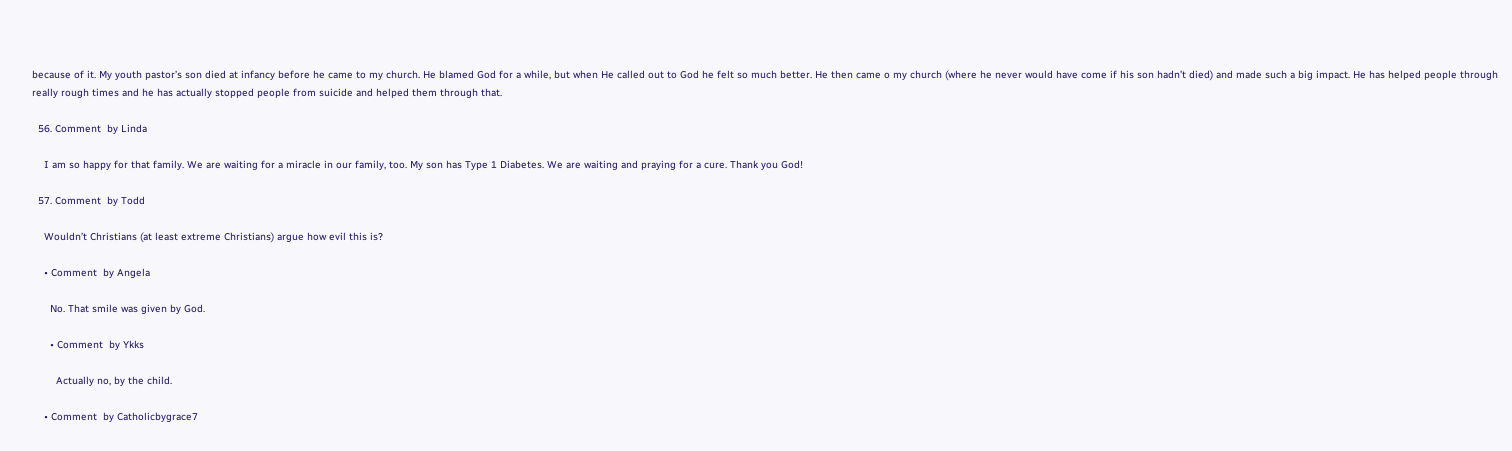because of it. My youth pastor’s son died at infancy before he came to my church. He blamed God for a while, but when He called out to God he felt so much better. He then came o my church (where he never would have come if his son hadn’t died) and made such a big impact. He has helped people through really rough times and he has actually stopped people from suicide and helped them through that.

  56. Comment  by Linda

    I am so happy for that family. We are waiting for a miracle in our family, too. My son has Type 1 Diabetes. We are waiting and praying for a cure. Thank you God!

  57. Comment  by Todd

    Wouldn’t Christians (at least extreme Christians) argue how evil this is?

    • Comment  by Angela

      No. That smile was given by God.

      • Comment  by Ykks

        Actually no, by the child.

    • Comment  by Catholicbygrace7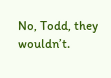No, Todd, they wouldn’t.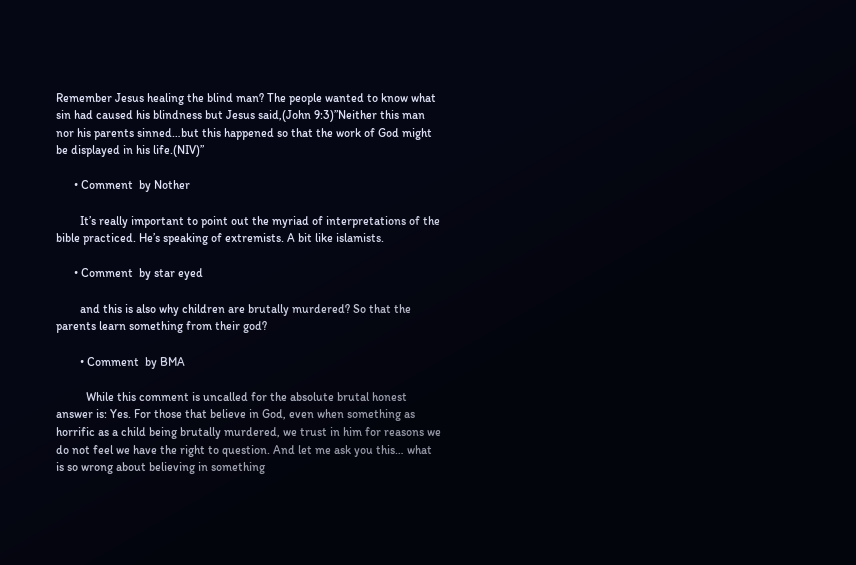Remember Jesus healing the blind man? The people wanted to know what sin had caused his blindness but Jesus said,(John 9:3)”Neither this man nor his parents sinned…but this happened so that the work of God might be displayed in his life.(NIV)”

      • Comment  by Nother

        It’s really important to point out the myriad of interpretations of the bible practiced. He’s speaking of extremists. A bit like islamists.

      • Comment  by star eyed

        and this is also why children are brutally murdered? So that the parents learn something from their god?

        • Comment  by BMA

          While this comment is uncalled for the absolute brutal honest answer is: Yes. For those that believe in God, even when something as horrific as a child being brutally murdered, we trust in him for reasons we do not feel we have the right to question. And let me ask you this… what is so wrong about believing in something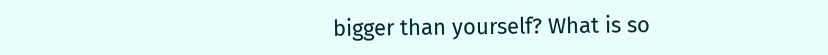bigger than yourself? What is so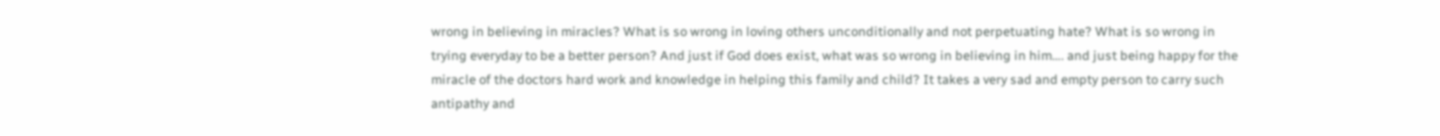wrong in believing in miracles? What is so wrong in loving others unconditionally and not perpetuating hate? What is so wrong in trying everyday to be a better person? And just if God does exist, what was so wrong in believing in him…. and just being happy for the miracle of the doctors hard work and knowledge in helping this family and child? It takes a very sad and empty person to carry such antipathy and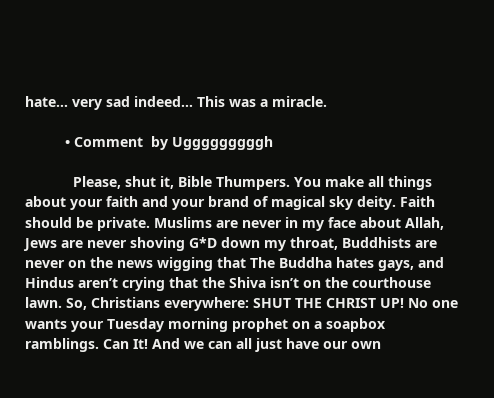hate… very sad indeed… This was a miracle.

          • Comment  by Ugggggggggh

            Please, shut it, Bible Thumpers. You make all things about your faith and your brand of magical sky deity. Faith should be private. Muslims are never in my face about Allah, Jews are never shoving G*D down my throat, Buddhists are never on the news wigging that The Buddha hates gays, and Hindus aren’t crying that the Shiva isn’t on the courthouse lawn. So, Christians everywhere: SHUT THE CHRIST UP! No one wants your Tuesday morning prophet on a soapbox ramblings. Can It! And we can all just have our own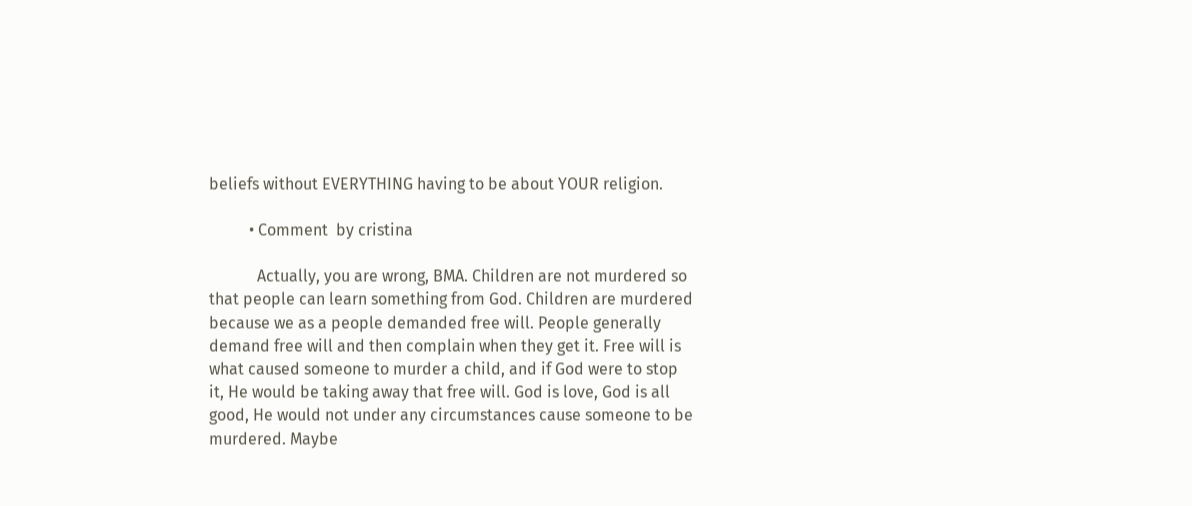beliefs without EVERYTHING having to be about YOUR religion.

          • Comment  by cristina

            Actually, you are wrong, BMA. Children are not murdered so that people can learn something from God. Children are murdered because we as a people demanded free will. People generally demand free will and then complain when they get it. Free will is what caused someone to murder a child, and if God were to stop it, He would be taking away that free will. God is love, God is all good, He would not under any circumstances cause someone to be murdered. Maybe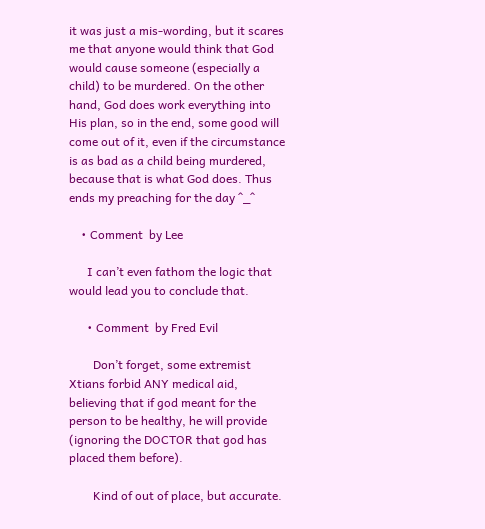it was just a mis-wording, but it scares me that anyone would think that God would cause someone (especially a child) to be murdered. On the other hand, God does work everything into His plan, so in the end, some good will come out of it, even if the circumstance is as bad as a child being murdered, because that is what God does. Thus ends my preaching for the day ^_^

    • Comment  by Lee

      I can’t even fathom the logic that would lead you to conclude that.

      • Comment  by Fred Evil

        Don’t forget, some extremist Xtians forbid ANY medical aid, believing that if god meant for the person to be healthy, he will provide (ignoring the DOCTOR that god has placed them before).

        Kind of out of place, but accurate.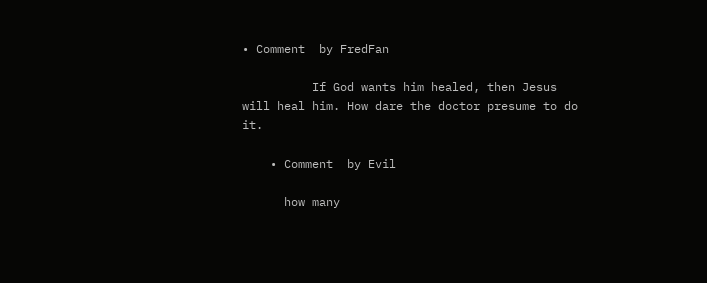• Comment  by FredFan

          If God wants him healed, then Jesus will heal him. How dare the doctor presume to do it.

    • Comment  by Evil

      how many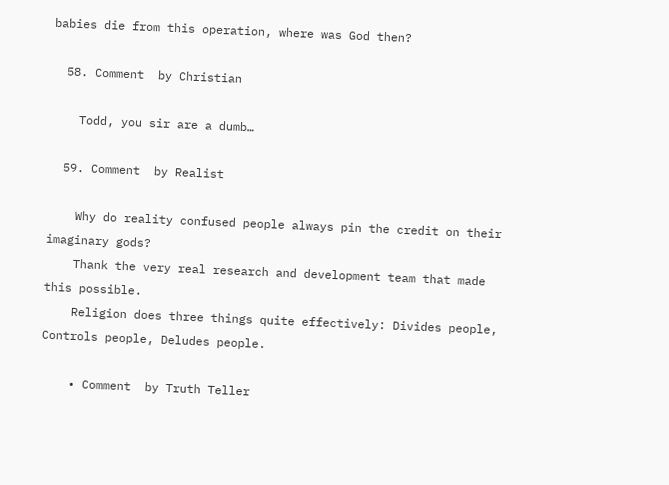babies die from this operation, where was God then?

  58. Comment  by Christian

    Todd, you sir are a dumb…

  59. Comment  by Realist

    Why do reality confused people always pin the credit on their imaginary gods?
    Thank the very real research and development team that made this possible.
    Religion does three things quite effectively: Divides people, Controls people, Deludes people.

    • Comment  by Truth Teller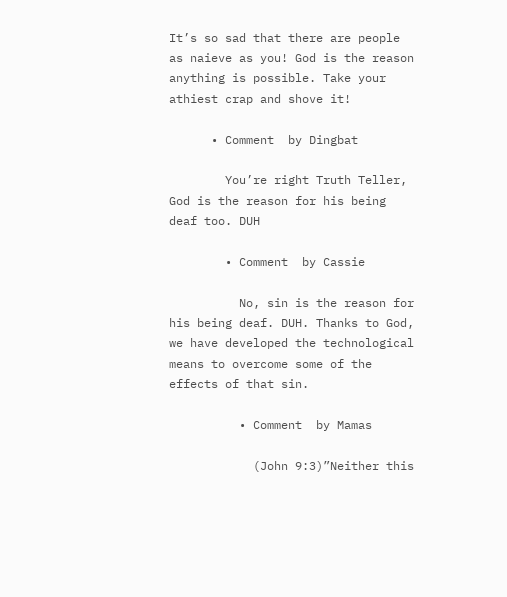It’s so sad that there are people as naieve as you! God is the reason anything is possible. Take your athiest crap and shove it!

      • Comment  by Dingbat

        You’re right Truth Teller, God is the reason for his being deaf too. DUH

        • Comment  by Cassie

          No, sin is the reason for his being deaf. DUH. Thanks to God, we have developed the technological means to overcome some of the effects of that sin.

          • Comment  by Mamas

            (John 9:3)”Neither this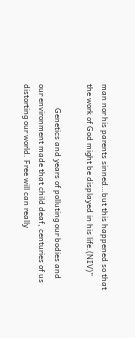man nor his parents sinned…but this happened so that the work of God might be displayed in his life.(NIV)”

            Genetics and years of polluting our bodies and our environment made that child deaf, centuries of us distorting our world. Free will can really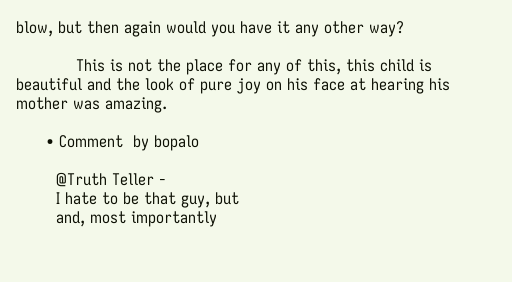blow, but then again would you have it any other way?

            This is not the place for any of this, this child is beautiful and the look of pure joy on his face at hearing his mother was amazing.

      • Comment  by bopalo

        @Truth Teller -
        I hate to be that guy, but
        and, most importantly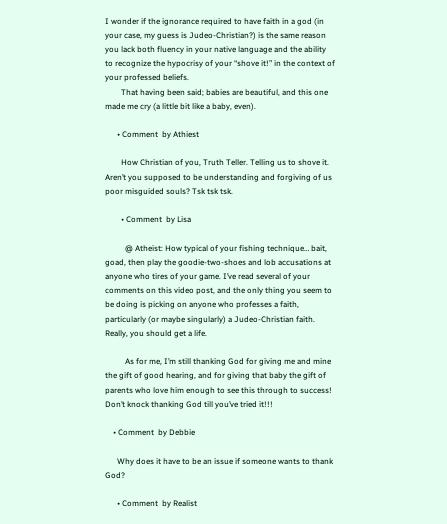I wonder if the ignorance required to have faith in a god (in your case, my guess is Judeo-Christian?) is the same reason you lack both fluency in your native language and the ability to recognize the hypocrisy of your “shove it!” in the context of your professed beliefs.
        That having been said; babies are beautiful, and this one made me cry (a little bit like a baby, even).

      • Comment  by Athiest

        How Christian of you, Truth Teller. Telling us to shove it. Aren’t you supposed to be understanding and forgiving of us poor misguided souls? Tsk tsk tsk.

        • Comment  by Lisa

          @ Atheist: How typical of your fishing technique… bait, goad, then play the goodie-two-shoes and lob accusations at anyone who tires of your game. I’ve read several of your comments on this video post, and the only thing you seem to be doing is picking on anyone who professes a faith, particularly (or maybe singularly) a Judeo-Christian faith. Really, you should get a life.

          As for me, I’m still thanking God for giving me and mine the gift of good hearing, and for giving that baby the gift of parents who love him enough to see this through to success! Don’t knock thanking God till you’ve tried it!!!

    • Comment  by Debbie

      Why does it have to be an issue if someone wants to thank God?

      • Comment  by Realist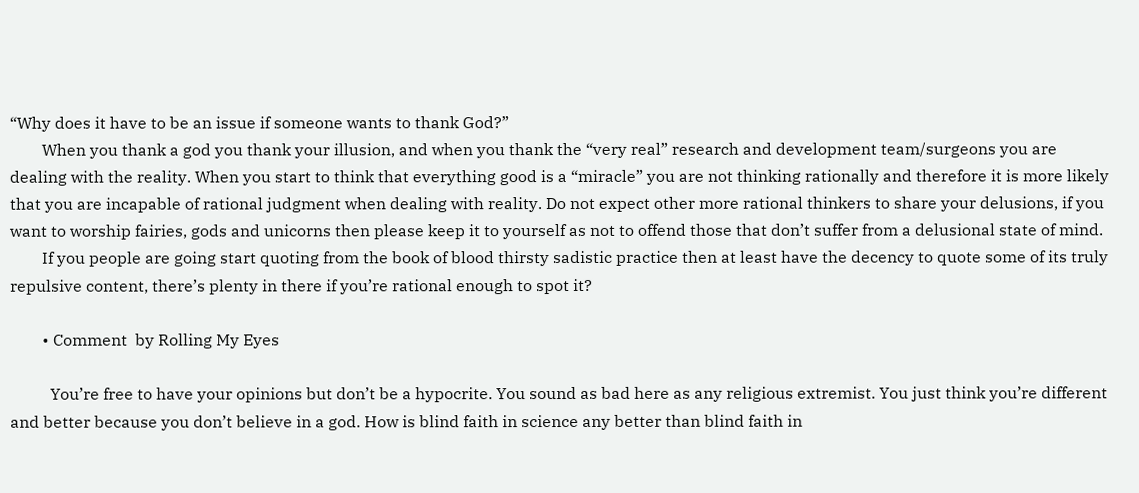“Why does it have to be an issue if someone wants to thank God?”
        When you thank a god you thank your illusion, and when you thank the “very real” research and development team/surgeons you are dealing with the reality. When you start to think that everything good is a “miracle” you are not thinking rationally and therefore it is more likely that you are incapable of rational judgment when dealing with reality. Do not expect other more rational thinkers to share your delusions, if you want to worship fairies, gods and unicorns then please keep it to yourself as not to offend those that don’t suffer from a delusional state of mind.
        If you people are going start quoting from the book of blood thirsty sadistic practice then at least have the decency to quote some of its truly repulsive content, there’s plenty in there if you’re rational enough to spot it?

        • Comment  by Rolling My Eyes

          You’re free to have your opinions but don’t be a hypocrite. You sound as bad here as any religious extremist. You just think you’re different and better because you don’t believe in a god. How is blind faith in science any better than blind faith in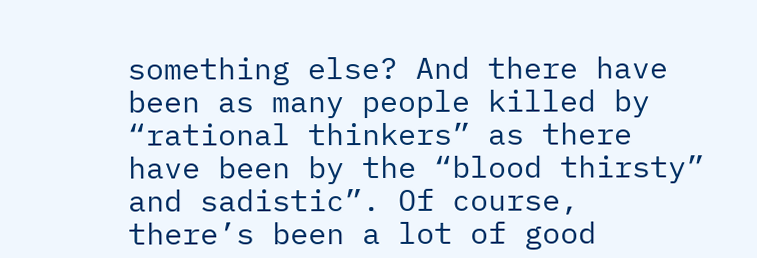something else? And there have been as many people killed by “rational thinkers” as there have been by the “blood thirsty” and sadistic”. Of course, there’s been a lot of good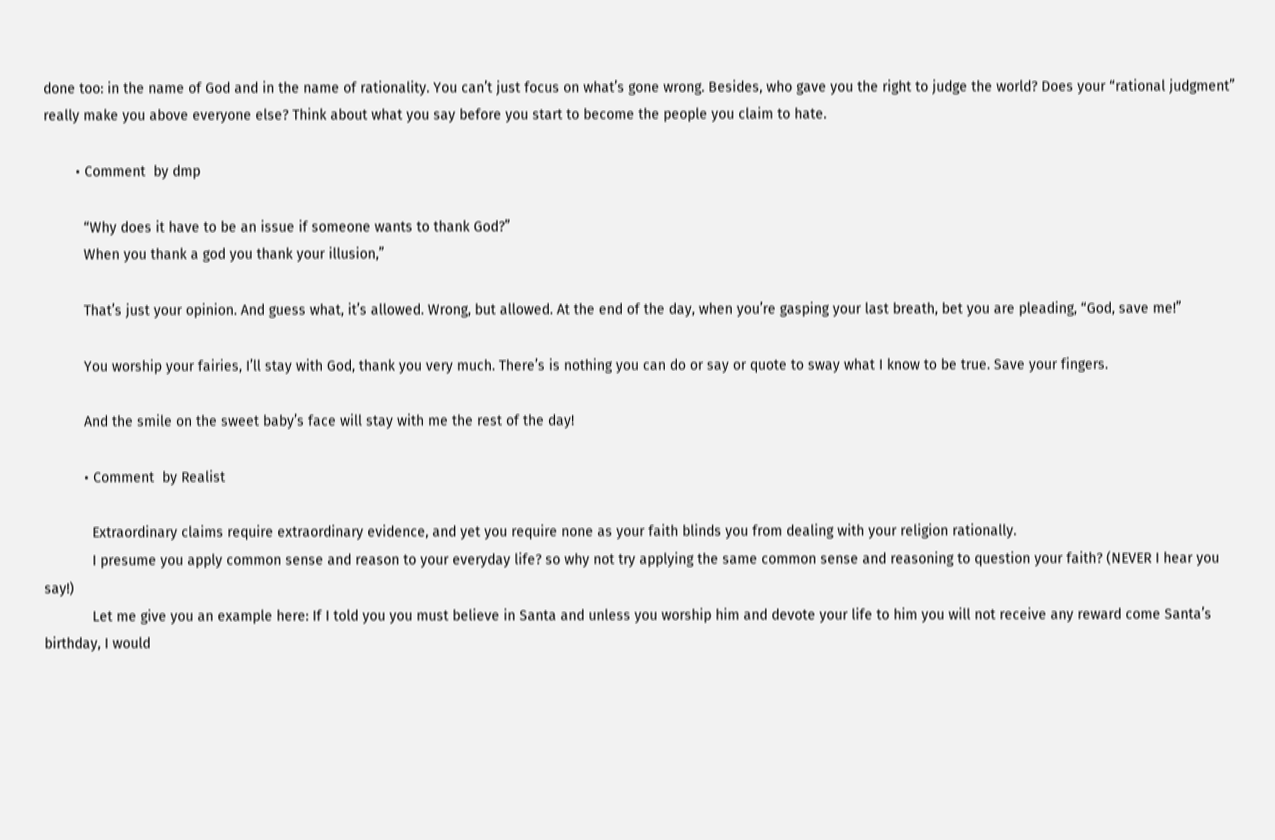done too: in the name of God and in the name of rationality. You can’t just focus on what’s gone wrong. Besides, who gave you the right to judge the world? Does your “rational judgment” really make you above everyone else? Think about what you say before you start to become the people you claim to hate.

        • Comment  by dmp

          “Why does it have to be an issue if someone wants to thank God?”
          When you thank a god you thank your illusion,”

          That’s just your opinion. And guess what, it’s allowed. Wrong, but allowed. At the end of the day, when you’re gasping your last breath, bet you are pleading, “God, save me!”

          You worship your fairies, I’ll stay with God, thank you very much. There’s is nothing you can do or say or quote to sway what I know to be true. Save your fingers.

          And the smile on the sweet baby’s face will stay with me the rest of the day!

          • Comment  by Realist

            Extraordinary claims require extraordinary evidence, and yet you require none as your faith blinds you from dealing with your religion rationally.
            I presume you apply common sense and reason to your everyday life? so why not try applying the same common sense and reasoning to question your faith? (NEVER I hear you say!)
            Let me give you an example here: If I told you you must believe in Santa and unless you worship him and devote your life to him you will not receive any reward come Santa’s birthday, I would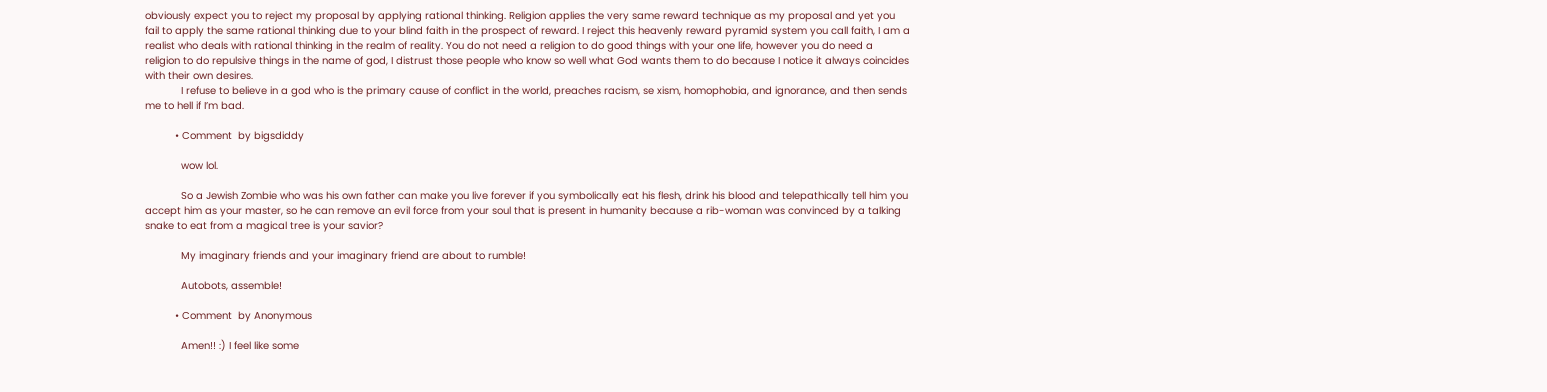obviously expect you to reject my proposal by applying rational thinking. Religion applies the very same reward technique as my proposal and yet you fail to apply the same rational thinking due to your blind faith in the prospect of reward. I reject this heavenly reward pyramid system you call faith, I am a realist who deals with rational thinking in the realm of reality. You do not need a religion to do good things with your one life, however you do need a religion to do repulsive things in the name of god, I distrust those people who know so well what God wants them to do because I notice it always coincides with their own desires.
            I refuse to believe in a god who is the primary cause of conflict in the world, preaches racism, se xism, homophobia, and ignorance, and then sends me to hell if I’m bad.

          • Comment  by bigsdiddy

            wow lol.

            So a Jewish Zombie who was his own father can make you live forever if you symbolically eat his flesh, drink his blood and telepathically tell him you accept him as your master, so he can remove an evil force from your soul that is present in humanity because a rib-woman was convinced by a talking snake to eat from a magical tree is your savior?

            My imaginary friends and your imaginary friend are about to rumble!

            Autobots, assemble!

          • Comment  by Anonymous

            Amen!! :) I feel like some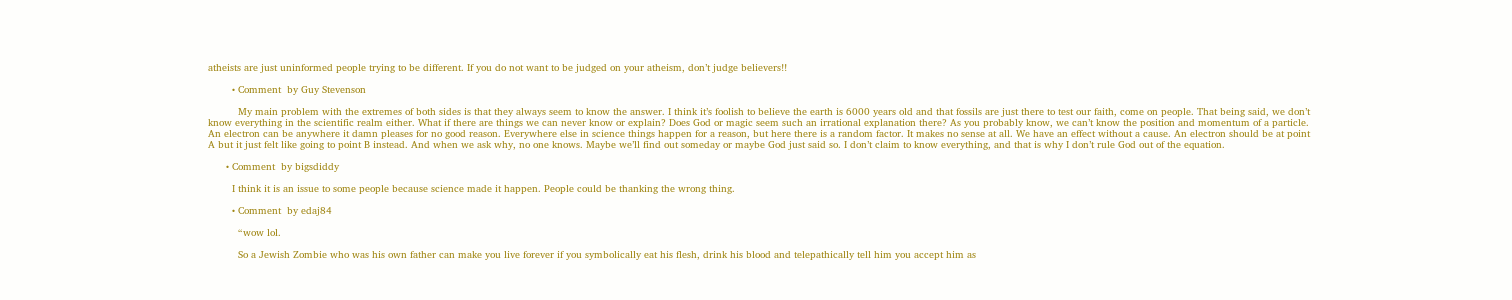atheists are just uninformed people trying to be different. If you do not want to be judged on your atheism, don’t judge believers!!

        • Comment  by Guy Stevenson

          My main problem with the extremes of both sides is that they always seem to know the answer. I think it’s foolish to believe the earth is 6000 years old and that fossils are just there to test our faith, come on people. That being said, we don’t know everything in the scientific realm either. What if there are things we can never know or explain? Does God or magic seem such an irrational explanation there? As you probably know, we can’t know the position and momentum of a particle. An electron can be anywhere it damn pleases for no good reason. Everywhere else in science things happen for a reason, but here there is a random factor. It makes no sense at all. We have an effect without a cause. An electron should be at point A but it just felt like going to point B instead. And when we ask why, no one knows. Maybe we’ll find out someday or maybe God just said so. I don’t claim to know everything, and that is why I don’t rule God out of the equation.

      • Comment  by bigsdiddy

        I think it is an issue to some people because science made it happen. People could be thanking the wrong thing.

        • Comment  by edaj84

          “wow lol.

          So a Jewish Zombie who was his own father can make you live forever if you symbolically eat his flesh, drink his blood and telepathically tell him you accept him as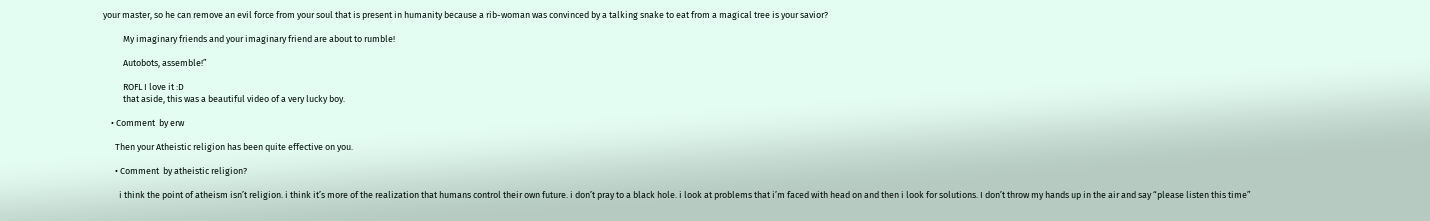your master, so he can remove an evil force from your soul that is present in humanity because a rib-woman was convinced by a talking snake to eat from a magical tree is your savior?

          My imaginary friends and your imaginary friend are about to rumble!

          Autobots, assemble!”

          ROFL I love it :D
          that aside, this was a beautiful video of a very lucky boy.

    • Comment  by erw

      Then your Atheistic religion has been quite effective on you.

      • Comment  by atheistic religion?

        i think the point of atheism isn’t religion. i think it’s more of the realization that humans control their own future. i don’t pray to a black hole. i look at problems that i’m faced with head on and then i look for solutions. I don’t throw my hands up in the air and say “please listen this time”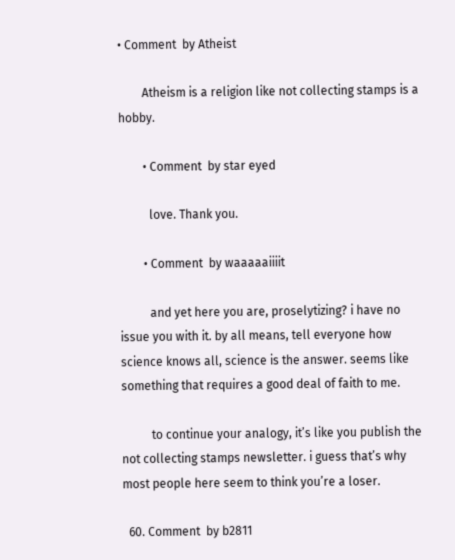• Comment  by Atheist

        Atheism is a religion like not collecting stamps is a hobby.

        • Comment  by star eyed

          love. Thank you.

        • Comment  by waaaaaiiiit

          and yet here you are, proselytizing? i have no issue you with it. by all means, tell everyone how science knows all, science is the answer. seems like something that requires a good deal of faith to me.

          to continue your analogy, it’s like you publish the not collecting stamps newsletter. i guess that’s why most people here seem to think you’re a loser.

  60. Comment  by b2811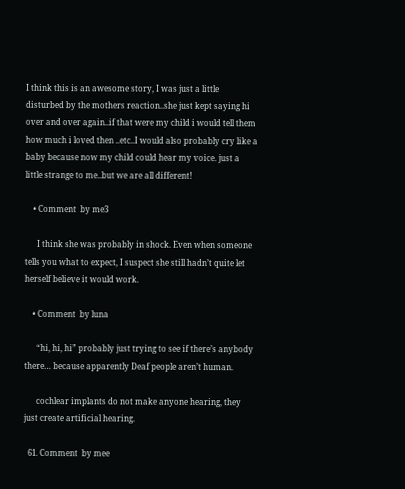I think this is an awesome story, I was just a little disturbed by the mothers reaction..she just kept saying hi over and over again..if that were my child i would tell them how much i loved then ..etc..I would also probably cry like a baby because now my child could hear my voice. just a little strange to me..but we are all different!

    • Comment  by me3

      I think she was probably in shock. Even when someone tells you what to expect, I suspect she still hadn’t quite let herself believe it would work.

    • Comment  by luna

      “hi, hi, hi” probably just trying to see if there’s anybody there… because apparently Deaf people aren’t human.

      cochlear implants do not make anyone hearing, they just create artificial hearing.

  61. Comment  by mee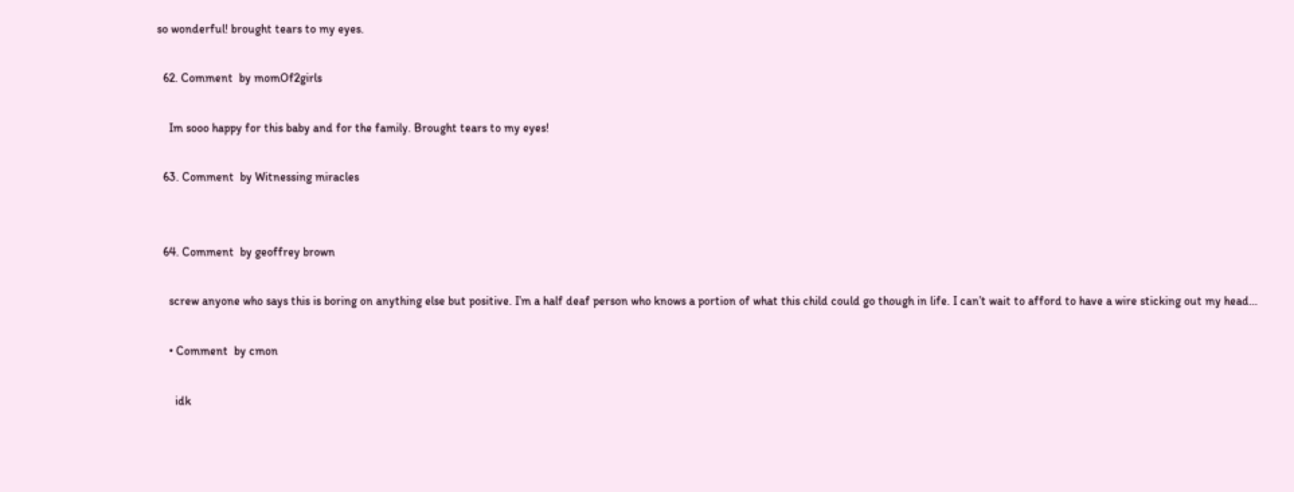so wonderful! brought tears to my eyes.

  62. Comment  by momOf2girls

    Im sooo happy for this baby and for the family. Brought tears to my eyes!

  63. Comment  by Witnessing miracles


  64. Comment  by geoffrey brown

    screw anyone who says this is boring on anything else but positive. I’m a half deaf person who knows a portion of what this child could go though in life. I can’t wait to afford to have a wire sticking out my head…

    • Comment  by cmon

      idk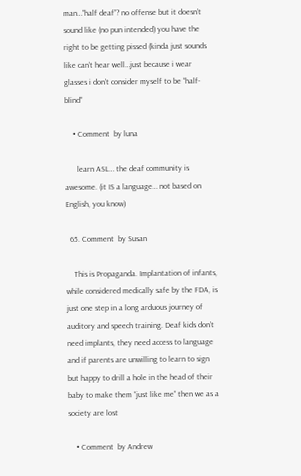man…”half deaf”? no offense but it doesn’t sound like (no pun intended) you have the right to be getting pissed (kinda just sounds like can’t hear well…just because i wear glasses i don’t consider myself to be “half-blind”

    • Comment  by luna

      learn ASL… the deaf community is awesome. (it IS a language… not based on English, you know)

  65. Comment  by Susan

    This is Propaganda. Implantation of infants, while considered medically safe by the FDA, is just one step in a long arduous journey of auditory and speech training. Deaf kids don’t need implants, they need access to language and if parents are unwilling to learn to sign but happy to drill a hole in the head of their baby to make them “just like me” then we as a society are lost

    • Comment  by Andrew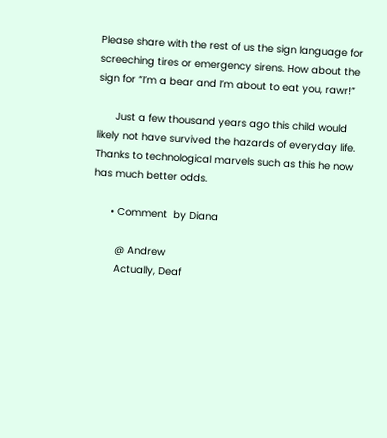Please share with the rest of us the sign language for screeching tires or emergency sirens. How about the sign for “I’m a bear and I’m about to eat you, rawr!”

      Just a few thousand years ago this child would likely not have survived the hazards of everyday life. Thanks to technological marvels such as this he now has much better odds.

      • Comment  by Diana

        @ Andrew
        Actually, Deaf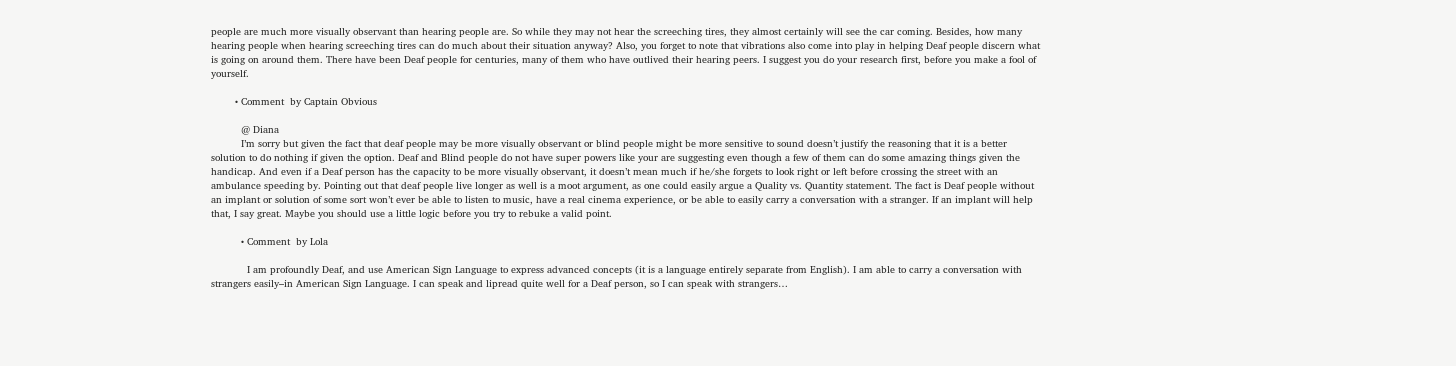people are much more visually observant than hearing people are. So while they may not hear the screeching tires, they almost certainly will see the car coming. Besides, how many hearing people when hearing screeching tires can do much about their situation anyway? Also, you forget to note that vibrations also come into play in helping Deaf people discern what is going on around them. There have been Deaf people for centuries, many of them who have outlived their hearing peers. I suggest you do your research first, before you make a fool of yourself.

        • Comment  by Captain Obvious

          @ Diana
          I’m sorry but given the fact that deaf people may be more visually observant or blind people might be more sensitive to sound doesn’t justify the reasoning that it is a better solution to do nothing if given the option. Deaf and Blind people do not have super powers like your are suggesting even though a few of them can do some amazing things given the handicap. And even if a Deaf person has the capacity to be more visually observant, it doesn’t mean much if he/she forgets to look right or left before crossing the street with an ambulance speeding by. Pointing out that deaf people live longer as well is a moot argument, as one could easily argue a Quality vs. Quantity statement. The fact is Deaf people without an implant or solution of some sort won’t ever be able to listen to music, have a real cinema experience, or be able to easily carry a conversation with a stranger. If an implant will help that, I say great. Maybe you should use a little logic before you try to rebuke a valid point.

          • Comment  by Lola

            I am profoundly Deaf, and use American Sign Language to express advanced concepts (it is a language entirely separate from English). I am able to carry a conversation with strangers easily–in American Sign Language. I can speak and lipread quite well for a Deaf person, so I can speak with strangers…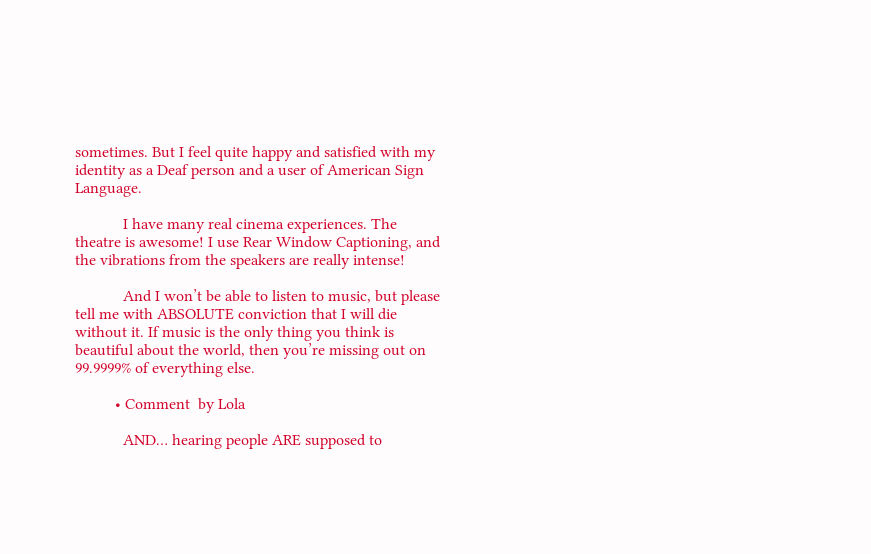sometimes. But I feel quite happy and satisfied with my identity as a Deaf person and a user of American Sign Language.

            I have many real cinema experiences. The theatre is awesome! I use Rear Window Captioning, and the vibrations from the speakers are really intense!

            And I won’t be able to listen to music, but please tell me with ABSOLUTE conviction that I will die without it. If music is the only thing you think is beautiful about the world, then you’re missing out on 99.9999% of everything else.

          • Comment  by Lola

            AND… hearing people ARE supposed to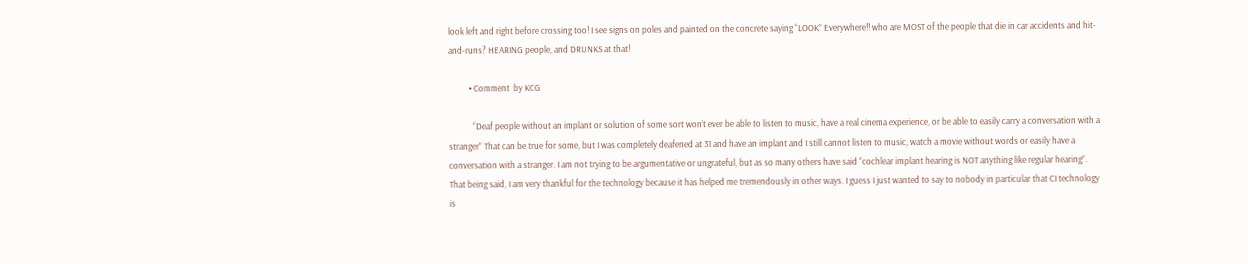look left and right before crossing too! I see signs on poles and painted on the concrete saying “LOOK” Everywhere!! who are MOST of the people that die in car accidents and hit-and-runs? HEARING people, and DRUNKS at that!

          • Comment  by KCG

            “Deaf people without an implant or solution of some sort won’t ever be able to listen to music, have a real cinema experience, or be able to easily carry a conversation with a stranger” That can be true for some, but I was completely deafened at 31 and have an implant and I still cannot listen to music, watch a movie without words or easily have a conversation with a stranger. I am not trying to be argumentative or ungrateful, but as so many others have said “cochlear implant hearing is NOT anything like regular hearing”. That being said, I am very thankful for the technology because it has helped me tremendously in other ways. I guess I just wanted to say to nobody in particular that CI technology is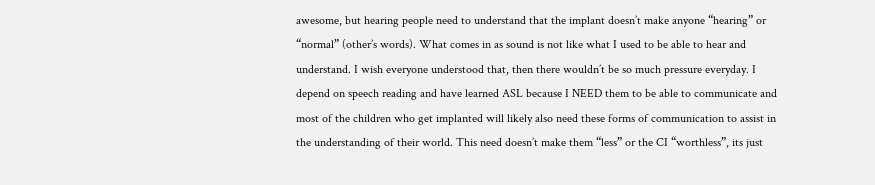awesome, but hearing people need to understand that the implant doesn’t make anyone “hearing” or “normal” (other’s words). What comes in as sound is not like what I used to be able to hear and understand. I wish everyone understood that, then there wouldn’t be so much pressure everyday. I depend on speech reading and have learned ASL because I NEED them to be able to communicate and most of the children who get implanted will likely also need these forms of communication to assist in the understanding of their world. This need doesn’t make them “less” or the CI “worthless”, its just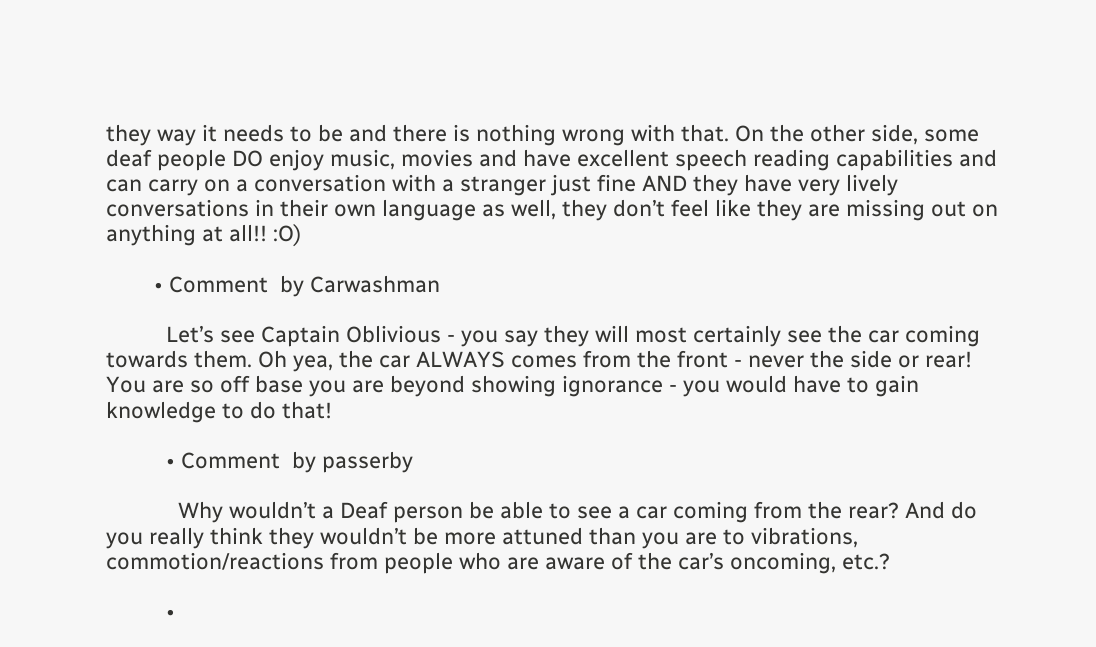they way it needs to be and there is nothing wrong with that. On the other side, some deaf people DO enjoy music, movies and have excellent speech reading capabilities and can carry on a conversation with a stranger just fine AND they have very lively conversations in their own language as well, they don’t feel like they are missing out on anything at all!! :O)

        • Comment  by Carwashman

          Let’s see Captain Oblivious - you say they will most certainly see the car coming towards them. Oh yea, the car ALWAYS comes from the front - never the side or rear! You are so off base you are beyond showing ignorance - you would have to gain knowledge to do that!

          • Comment  by passerby

            Why wouldn’t a Deaf person be able to see a car coming from the rear? And do you really think they wouldn’t be more attuned than you are to vibrations, commotion/reactions from people who are aware of the car’s oncoming, etc.?

          •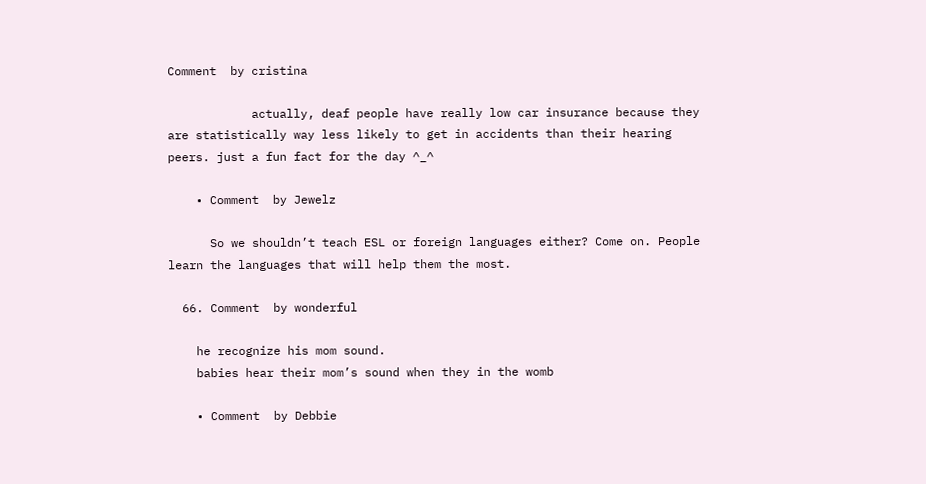Comment  by cristina

            actually, deaf people have really low car insurance because they are statistically way less likely to get in accidents than their hearing peers. just a fun fact for the day ^_^

    • Comment  by Jewelz

      So we shouldn’t teach ESL or foreign languages either? Come on. People learn the languages that will help them the most.

  66. Comment  by wonderful

    he recognize his mom sound.
    babies hear their mom’s sound when they in the womb

    • Comment  by Debbie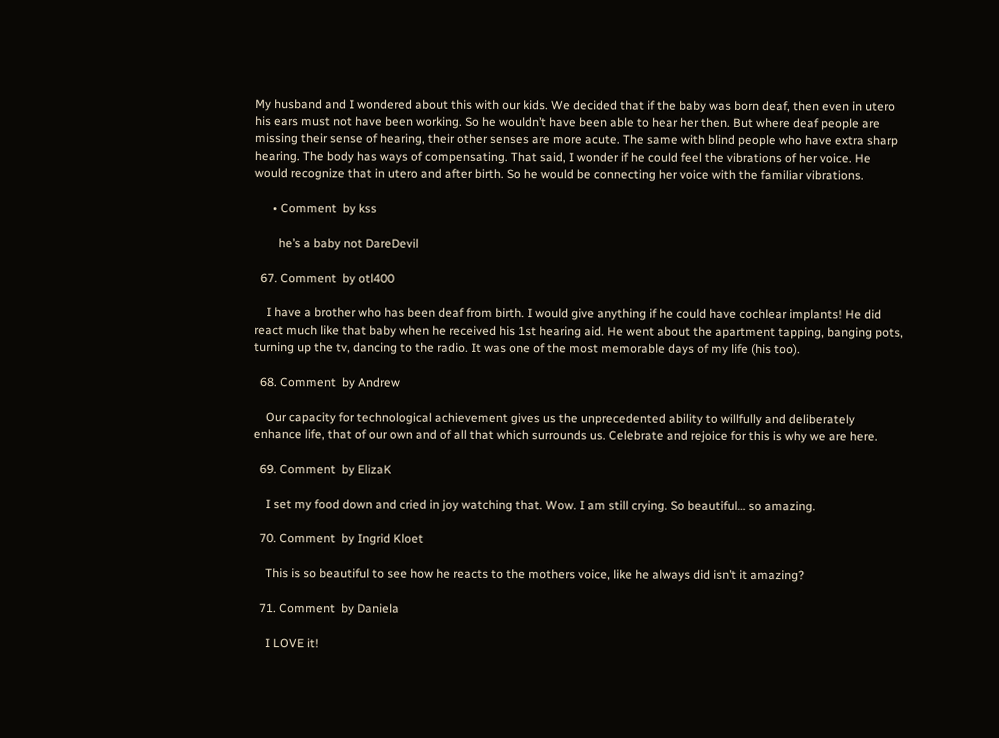My husband and I wondered about this with our kids. We decided that if the baby was born deaf, then even in utero his ears must not have been working. So he wouldn’t have been able to hear her then. But where deaf people are missing their sense of hearing, their other senses are more acute. The same with blind people who have extra sharp hearing. The body has ways of compensating. That said, I wonder if he could feel the vibrations of her voice. He would recognize that in utero and after birth. So he would be connecting her voice with the familiar vibrations.

      • Comment  by kss

        he’s a baby not DareDevil

  67. Comment  by otl400

    I have a brother who has been deaf from birth. I would give anything if he could have cochlear implants! He did react much like that baby when he received his 1st hearing aid. He went about the apartment tapping, banging pots, turning up the tv, dancing to the radio. It was one of the most memorable days of my life (his too).

  68. Comment  by Andrew

    Our capacity for technological achievement gives us the unprecedented ability to willfully and deliberately enhance life, that of our own and of all that which surrounds us. Celebrate and rejoice for this is why we are here.

  69. Comment  by ElizaK

    I set my food down and cried in joy watching that. Wow. I am still crying. So beautiful… so amazing.

  70. Comment  by Ingrid Kloet

    This is so beautiful to see how he reacts to the mothers voice, like he always did isn’t it amazing?

  71. Comment  by Daniela

    I LOVE it!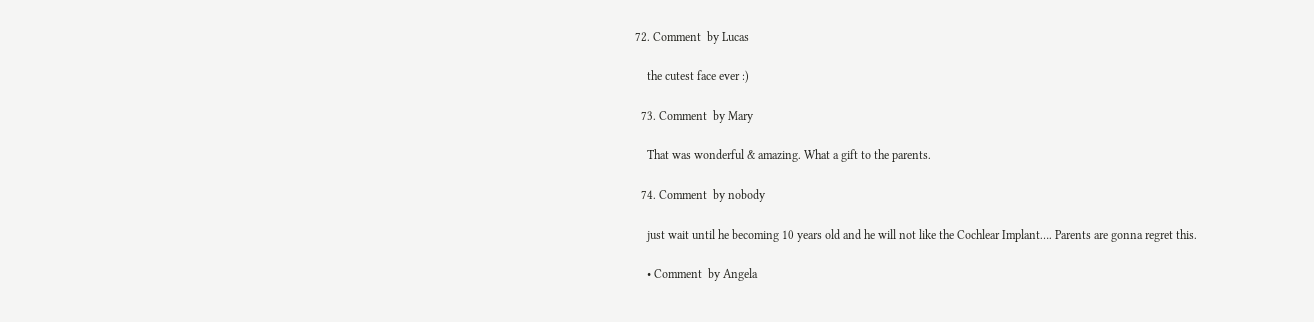72. Comment  by Lucas

    the cutest face ever :)

  73. Comment  by Mary

    That was wonderful & amazing. What a gift to the parents.

  74. Comment  by nobody

    just wait until he becoming 10 years old and he will not like the Cochlear Implant…. Parents are gonna regret this.

    • Comment  by Angela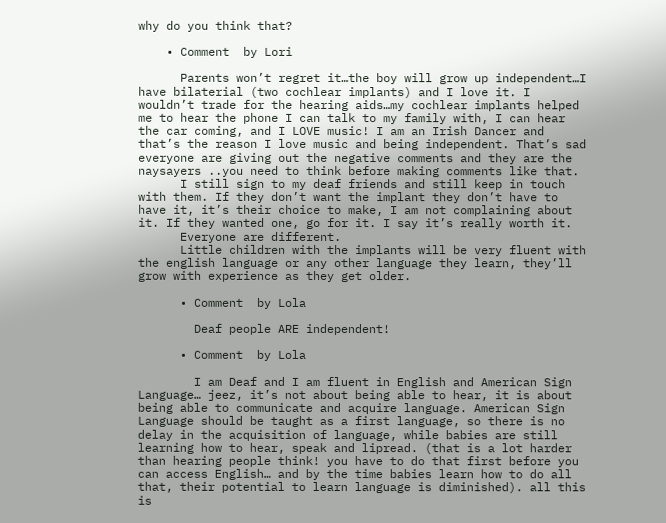why do you think that?

    • Comment  by Lori

      Parents won’t regret it…the boy will grow up independent…I have bilaterial (two cochlear implants) and I love it. I wouldn’t trade for the hearing aids…my cochlear implants helped me to hear the phone I can talk to my family with, I can hear the car coming, and I LOVE music! I am an Irish Dancer and that’s the reason I love music and being independent. That’s sad everyone are giving out the negative comments and they are the naysayers ..you need to think before making comments like that.
      I still sign to my deaf friends and still keep in touch with them. If they don’t want the implant they don’t have to have it, it’s their choice to make, I am not complaining about it. If they wanted one, go for it. I say it’s really worth it.
      Everyone are different.
      Little children with the implants will be very fluent with the english language or any other language they learn, they’ll grow with experience as they get older.

      • Comment  by Lola

        Deaf people ARE independent!

      • Comment  by Lola

        I am Deaf and I am fluent in English and American Sign Language… jeez, it’s not about being able to hear, it is about being able to communicate and acquire language. American Sign Language should be taught as a first language, so there is no delay in the acquisition of language, while babies are still learning how to hear, speak and lipread. (that is a lot harder than hearing people think! you have to do that first before you can access English… and by the time babies learn how to do all that, their potential to learn language is diminished). all this is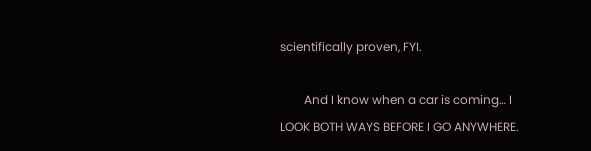scientifically proven, FYI.

        And I know when a car is coming… I LOOK BOTH WAYS BEFORE I GO ANYWHERE.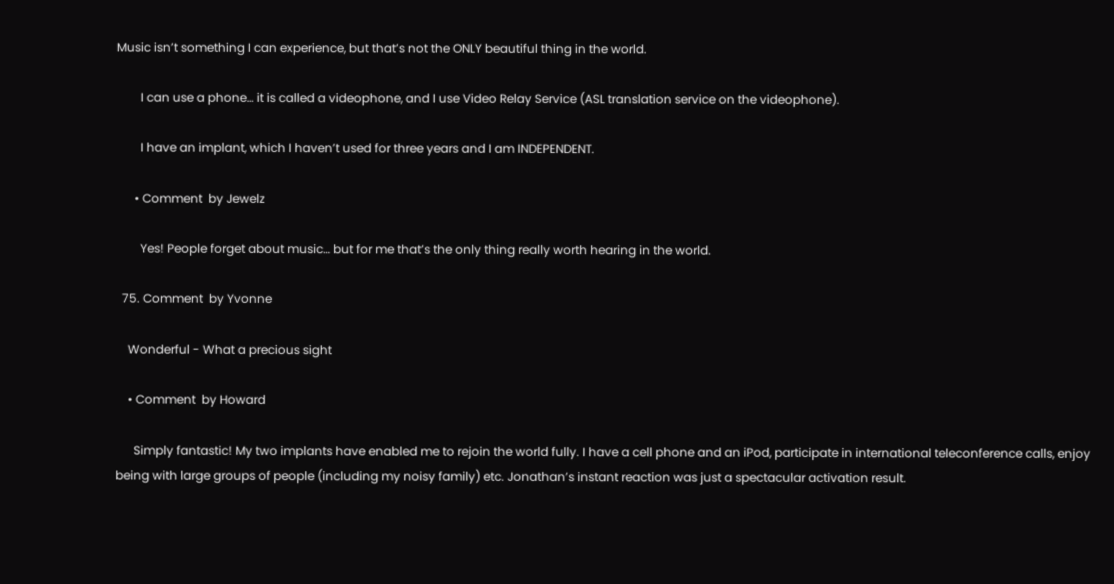Music isn’t something I can experience, but that’s not the ONLY beautiful thing in the world.

        I can use a phone… it is called a videophone, and I use Video Relay Service (ASL translation service on the videophone).

        I have an implant, which I haven’t used for three years and I am INDEPENDENT.

      • Comment  by Jewelz

        Yes! People forget about music… but for me that’s the only thing really worth hearing in the world.

  75. Comment  by Yvonne

    Wonderful - What a precious sight

    • Comment  by Howard

      Simply fantastic! My two implants have enabled me to rejoin the world fully. I have a cell phone and an iPod, participate in international teleconference calls, enjoy being with large groups of people (including my noisy family) etc. Jonathan’s instant reaction was just a spectacular activation result.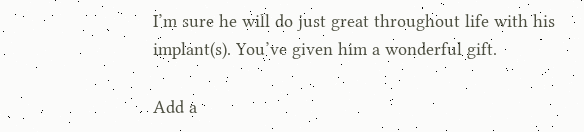I’m sure he will do just great throughout life with his implant(s). You’ve given him a wonderful gift.

Add a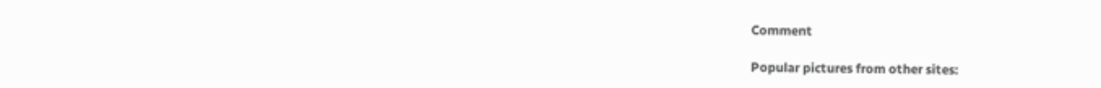Comment

Popular pictures from other sites: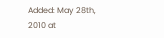Added: May 28th, 2010 at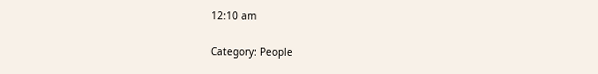12:10 am

Category: People